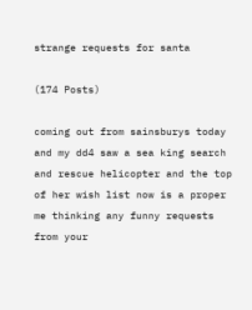strange requests for santa

(174 Posts)

coming out from sainsburys today and my dd4 saw a sea king search and rescue helicopter and the top of her wish list now is a proper me thinking any funny requests from your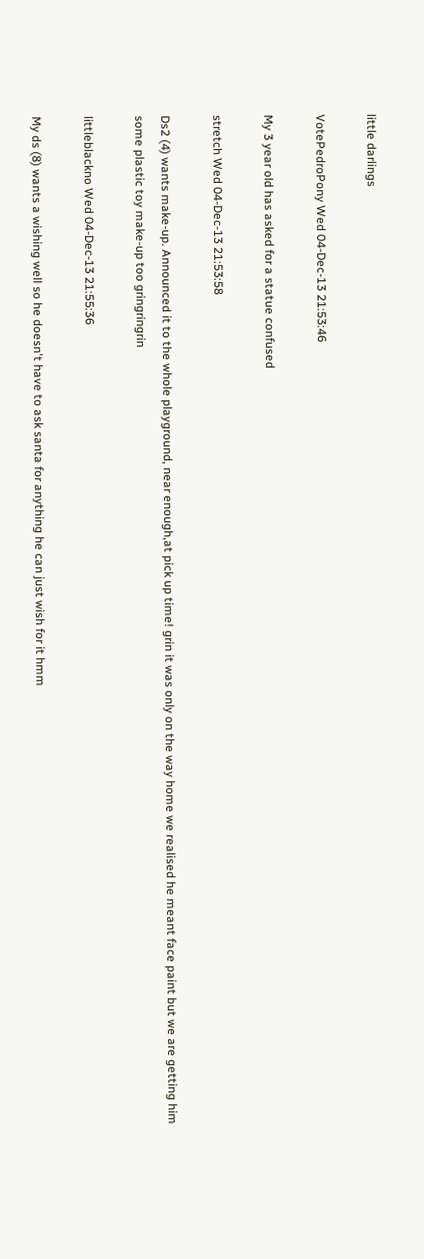little darlings

VotePedroPony Wed 04-Dec-13 21:53:46

My 3 year old has asked for a statue confused

stretch Wed 04-Dec-13 21:53:58

Ds2 (4) wants make-up. Announced it to the whole playground, near enough,at pick up time! grin it was only on the way home we realised he meant face paint but we are getting him some plastic toy make-up too gringringrin

littleblackno Wed 04-Dec-13 21:55:36

My ds (8) wants a wishing well so he doesn't have to ask santa for anything he can just wish for it hmm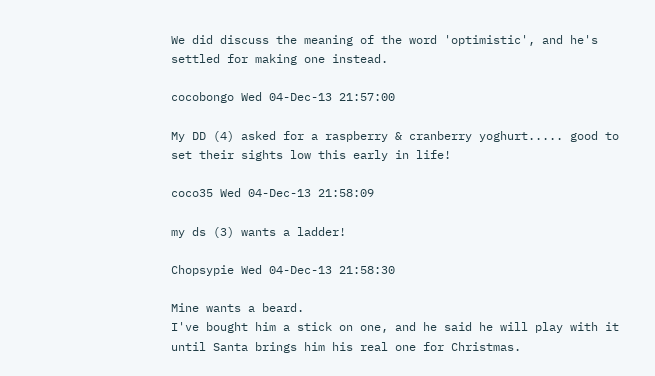We did discuss the meaning of the word 'optimistic', and he's settled for making one instead.

cocobongo Wed 04-Dec-13 21:57:00

My DD (4) asked for a raspberry & cranberry yoghurt..... good to set their sights low this early in life!

coco35 Wed 04-Dec-13 21:58:09

my ds (3) wants a ladder!

Chopsypie Wed 04-Dec-13 21:58:30

Mine wants a beard.
I've bought him a stick on one, and he said he will play with it until Santa brings him his real one for Christmas.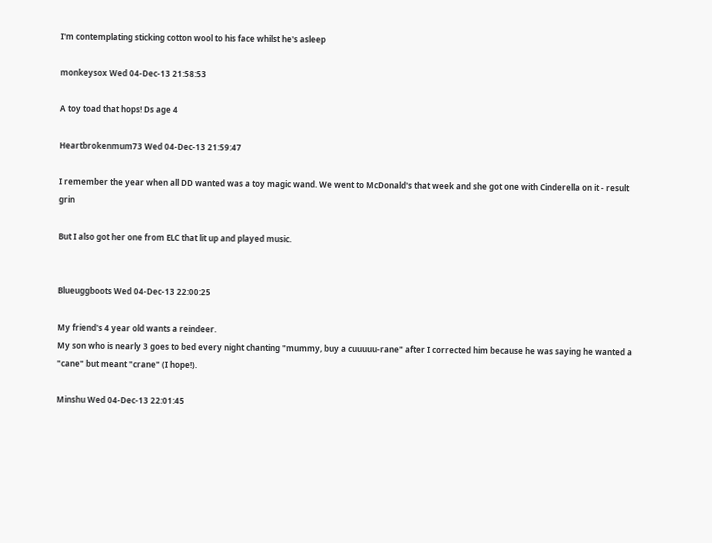I'm contemplating sticking cotton wool to his face whilst he's asleep

monkeysox Wed 04-Dec-13 21:58:53

A toy toad that hops! Ds age 4

Heartbrokenmum73 Wed 04-Dec-13 21:59:47

I remember the year when all DD wanted was a toy magic wand. We went to McDonald's that week and she got one with Cinderella on it - result grin

But I also got her one from ELC that lit up and played music.


Blueuggboots Wed 04-Dec-13 22:00:25

My friend's 4 year old wants a reindeer.
My son who is nearly 3 goes to bed every night chanting "mummy, buy a cuuuuu-rane" after I corrected him because he was saying he wanted a "cane" but meant "crane" (I hope!).

Minshu Wed 04-Dec-13 22:01:45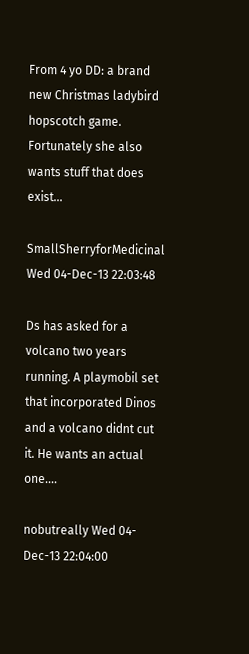From 4 yo DD: a brand new Christmas ladybird hopscotch game. Fortunately she also wants stuff that does exist...

SmallSherryforMedicinal Wed 04-Dec-13 22:03:48

Ds has asked for a volcano two years running. A playmobil set that incorporated Dinos and a volcano didnt cut it. He wants an actual one....

nobutreally Wed 04-Dec-13 22:04:00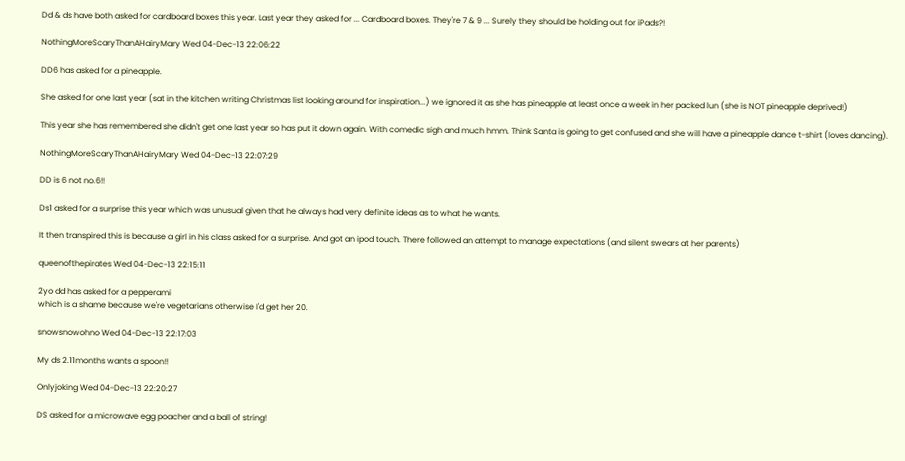Dd & ds have both asked for cardboard boxes this year. Last year they asked for ... Cardboard boxes. They're 7 & 9 ... Surely they should be holding out for iPads?!

NothingMoreScaryThanAHairyMary Wed 04-Dec-13 22:06:22

DD6 has asked for a pineapple.

She asked for one last year (sat in the kitchen writing Christmas list looking around for inspiration...) we ignored it as she has pineapple at least once a week in her packed lun (she is NOT pineapple deprived!)

This year she has remembered she didn't get one last year so has put it down again. With comedic sigh and much hmm. Think Santa is going to get confused and she will have a pineapple dance t-shirt (loves dancing).

NothingMoreScaryThanAHairyMary Wed 04-Dec-13 22:07:29

DD is 6 not no.6!!

Ds1 asked for a surprise this year which was unusual given that he always had very definite ideas as to what he wants.

It then transpired this is because a girl in his class asked for a surprise. And got an ipod touch. There followed an attempt to manage expectations (and silent swears at her parents)

queenofthepirates Wed 04-Dec-13 22:15:11

2yo dd has asked for a pepperami
which is a shame because we're vegetarians otherwise I'd get her 20.

snowsnowohno Wed 04-Dec-13 22:17:03

My ds 2.11months wants a spoon!!

Onlyjoking Wed 04-Dec-13 22:20:27

DS asked for a microwave egg poacher and a ball of string!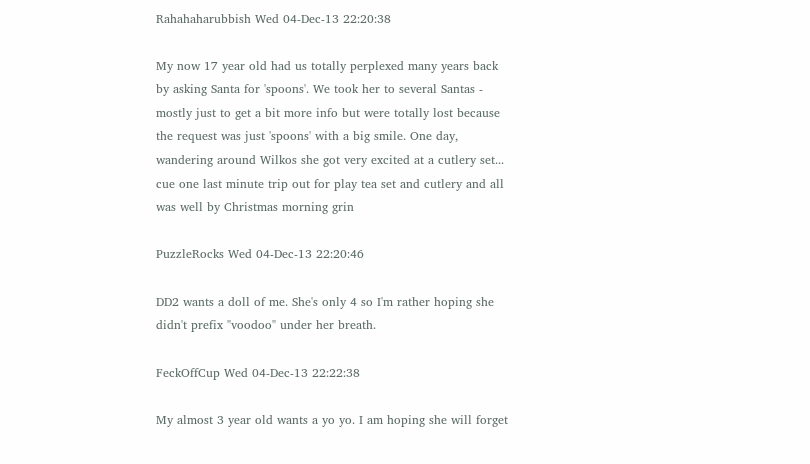Rahahaharubbish Wed 04-Dec-13 22:20:38

My now 17 year old had us totally perplexed many years back by asking Santa for 'spoons'. We took her to several Santas - mostly just to get a bit more info but were totally lost because the request was just 'spoons' with a big smile. One day, wandering around Wilkos she got very excited at a cutlery set... cue one last minute trip out for play tea set and cutlery and all was well by Christmas morning grin

PuzzleRocks Wed 04-Dec-13 22:20:46

DD2 wants a doll of me. She's only 4 so I'm rather hoping she didn't prefix "voodoo" under her breath.

FeckOffCup Wed 04-Dec-13 22:22:38

My almost 3 year old wants a yo yo. I am hoping she will forget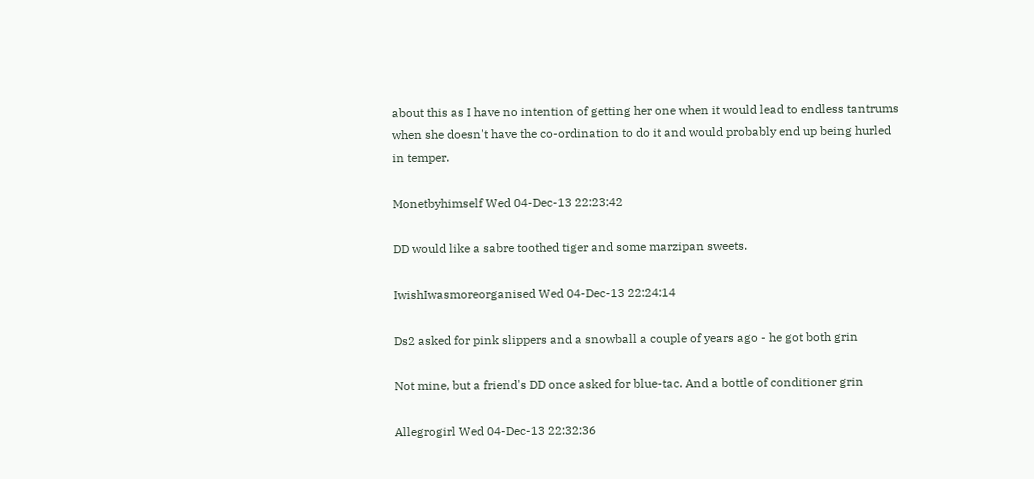about this as I have no intention of getting her one when it would lead to endless tantrums when she doesn't have the co-ordination to do it and would probably end up being hurled in temper.

Monetbyhimself Wed 04-Dec-13 22:23:42

DD would like a sabre toothed tiger and some marzipan sweets.

IwishIwasmoreorganised Wed 04-Dec-13 22:24:14

Ds2 asked for pink slippers and a snowball a couple of years ago - he got both grin

Not mine, but a friend's DD once asked for blue-tac. And a bottle of conditioner grin

Allegrogirl Wed 04-Dec-13 22:32:36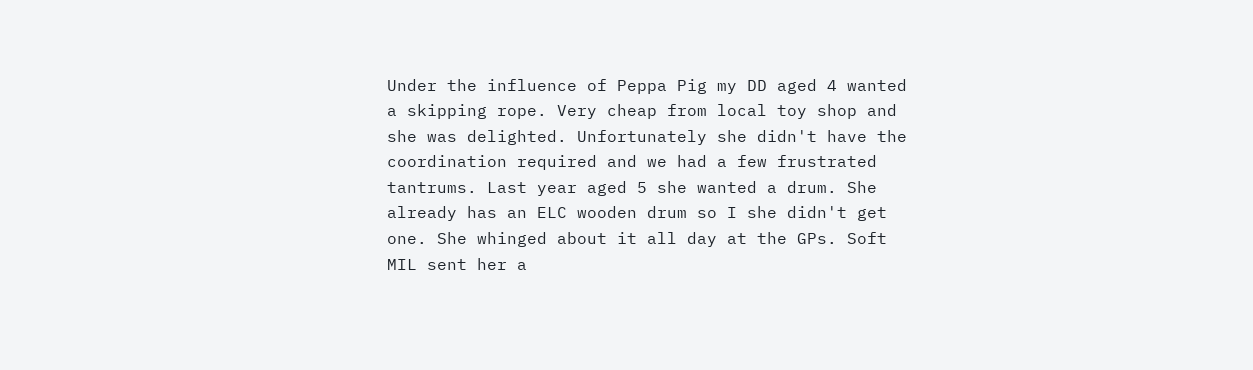Under the influence of Peppa Pig my DD aged 4 wanted a skipping rope. Very cheap from local toy shop and she was delighted. Unfortunately she didn't have the coordination required and we had a few frustrated tantrums. Last year aged 5 she wanted a drum. She already has an ELC wooden drum so I she didn't get one. She whinged about it all day at the GPs. Soft MIL sent her a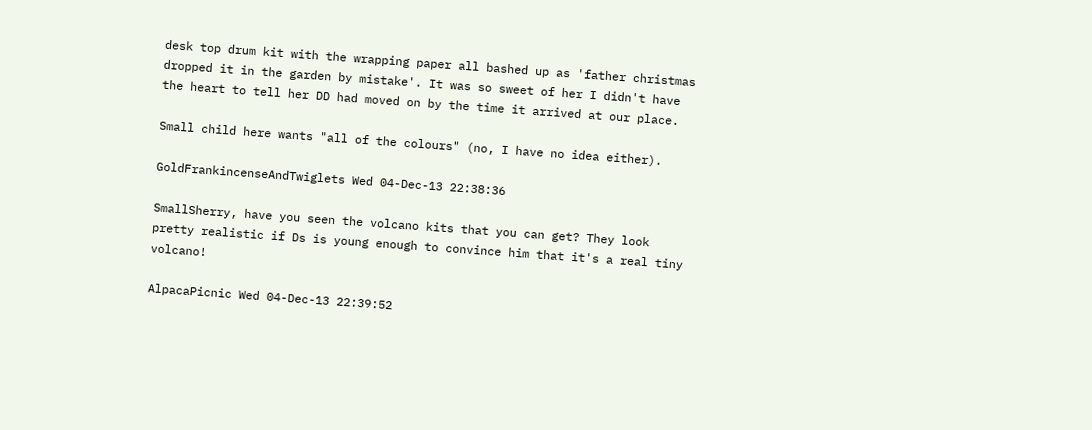desk top drum kit with the wrapping paper all bashed up as 'father christmas dropped it in the garden by mistake'. It was so sweet of her I didn't have the heart to tell her DD had moved on by the time it arrived at our place.

Small child here wants "all of the colours" (no, I have no idea either).

GoldFrankincenseAndTwiglets Wed 04-Dec-13 22:38:36

SmallSherry, have you seen the volcano kits that you can get? They look pretty realistic if Ds is young enough to convince him that it's a real tiny volcano!

AlpacaPicnic Wed 04-Dec-13 22:39:52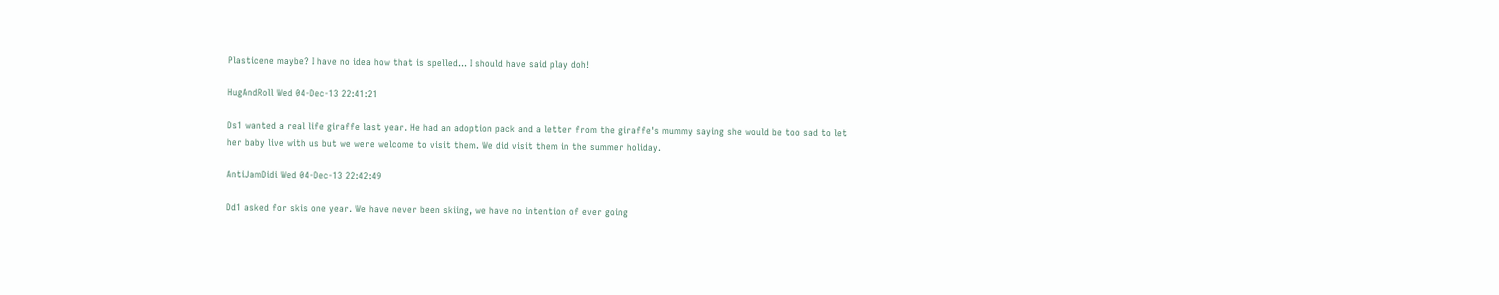Plasticene maybe? I have no idea how that is spelled... I should have said play doh!

HugAndRoll Wed 04-Dec-13 22:41:21

Ds1 wanted a real life giraffe last year. He had an adoption pack and a letter from the giraffe's mummy saying she would be too sad to let her baby live with us but we were welcome to visit them. We did visit them in the summer holiday.

AntiJamDidi Wed 04-Dec-13 22:42:49

Dd1 asked for skis one year. We have never been skiing, we have no intention of ever going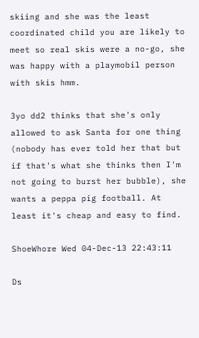skiing and she was the least coordinated child you are likely to meet so real skis were a no-go, she was happy with a playmobil person with skis hmm.

3yo dd2 thinks that she's only allowed to ask Santa for one thing (nobody has ever told her that but if that's what she thinks then I'm not going to burst her bubble), she wants a peppa pig football. At least it's cheap and easy to find.

ShoeWhore Wed 04-Dec-13 22:43:11

Ds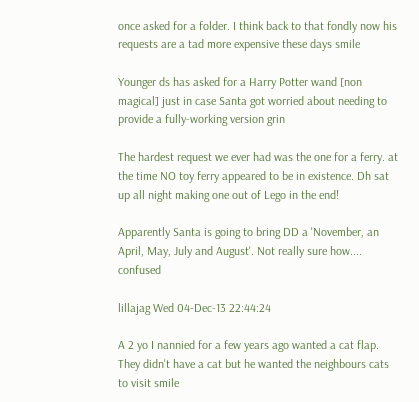once asked for a folder. I think back to that fondly now his requests are a tad more expensive these days smile

Younger ds has asked for a Harry Potter wand [non magical] just in case Santa got worried about needing to provide a fully-working version grin

The hardest request we ever had was the one for a ferry. at the time NO toy ferry appeared to be in existence. Dh sat up all night making one out of Lego in the end!

Apparently Santa is going to bring DD a 'November, an April, May, July and August'. Not really sure how.... confused

lillajag Wed 04-Dec-13 22:44:24

A 2 yo I nannied for a few years ago wanted a cat flap. They didn't have a cat but he wanted the neighbours cats to visit smile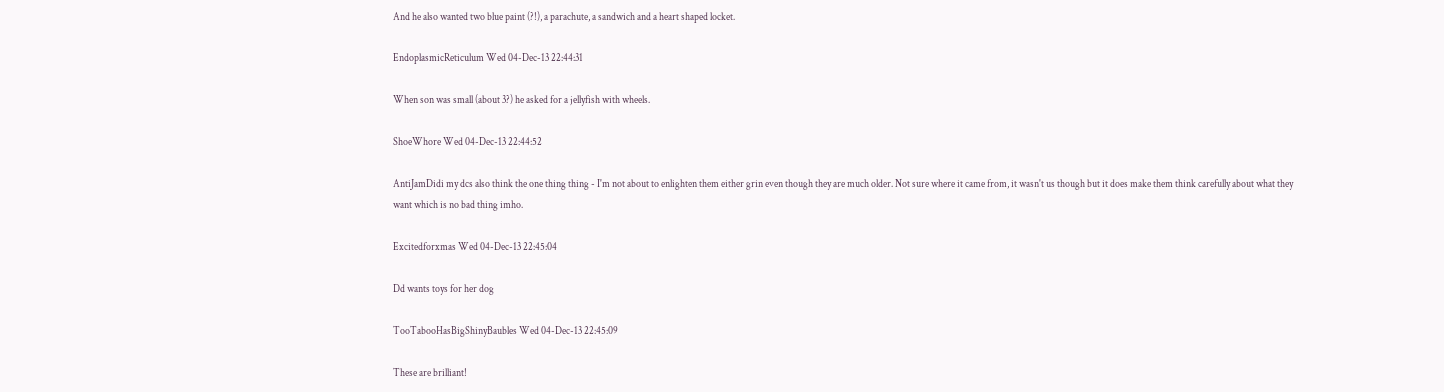And he also wanted two blue paint (?!), a parachute, a sandwich and a heart shaped locket.

EndoplasmicReticulum Wed 04-Dec-13 22:44:31

When son was small (about 3?) he asked for a jellyfish with wheels.

ShoeWhore Wed 04-Dec-13 22:44:52

AntiJamDidi my dcs also think the one thing thing - I'm not about to enlighten them either grin even though they are much older. Not sure where it came from, it wasn't us though but it does make them think carefully about what they want which is no bad thing imho.

Excitedforxmas Wed 04-Dec-13 22:45:04

Dd wants toys for her dog

TooTabooHasBigShinyBaubles Wed 04-Dec-13 22:45:09

These are brilliant!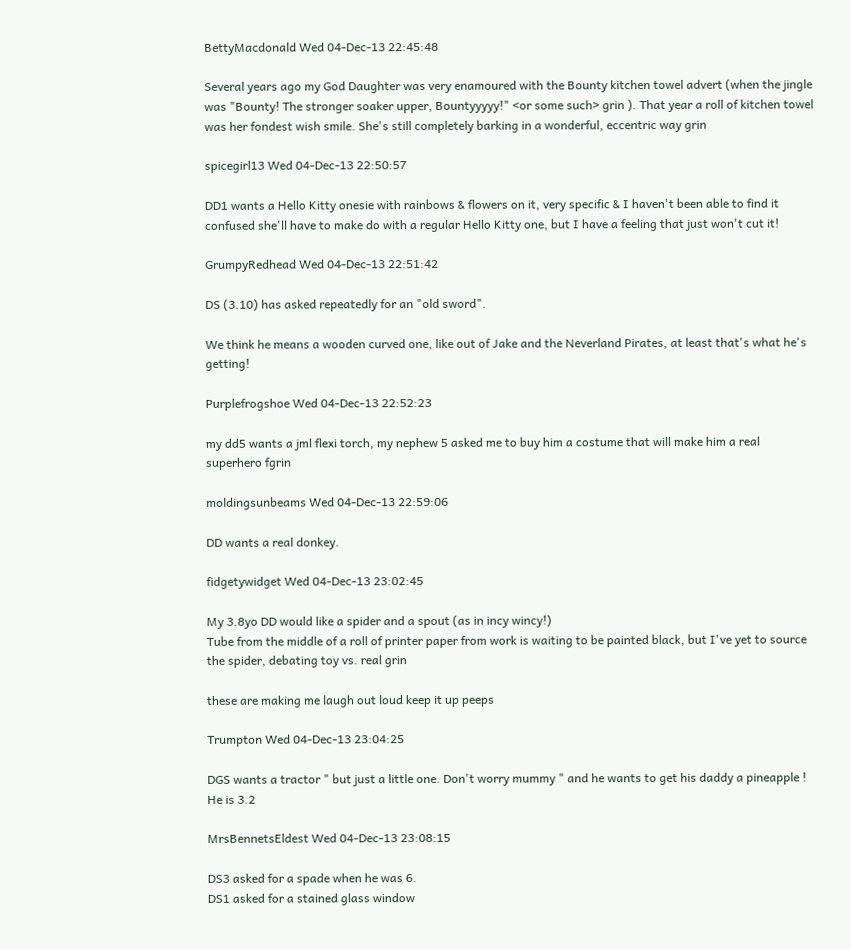BettyMacdonald Wed 04-Dec-13 22:45:48

Several years ago my God Daughter was very enamoured with the Bounty kitchen towel advert (when the jingle was "Bounty! The stronger soaker upper, Bountyyyyy!" <or some such> grin ). That year a roll of kitchen towel was her fondest wish smile. She's still completely barking in a wonderful, eccentric way grin

spicegirl13 Wed 04-Dec-13 22:50:57

DD1 wants a Hello Kitty onesie with rainbows & flowers on it, very specific & I haven't been able to find it confused she'll have to make do with a regular Hello Kitty one, but I have a feeling that just won't cut it!

GrumpyRedhead Wed 04-Dec-13 22:51:42

DS (3.10) has asked repeatedly for an "old sword".

We think he means a wooden curved one, like out of Jake and the Neverland Pirates, at least that's what he's getting!

Purplefrogshoe Wed 04-Dec-13 22:52:23

my dd5 wants a jml flexi torch, my nephew 5 asked me to buy him a costume that will make him a real superhero fgrin

moldingsunbeams Wed 04-Dec-13 22:59:06

DD wants a real donkey.

fidgetywidget Wed 04-Dec-13 23:02:45

My 3.8yo DD would like a spider and a spout (as in incy wincy!)
Tube from the middle of a roll of printer paper from work is waiting to be painted black, but I've yet to source the spider, debating toy vs. real grin

these are making me laugh out loud keep it up peeps

Trumpton Wed 04-Dec-13 23:04:25

DGS wants a tractor " but just a little one. Don't worry mummy " and he wants to get his daddy a pineapple !
He is 3.2

MrsBennetsEldest Wed 04-Dec-13 23:08:15

DS3 asked for a spade when he was 6.
DS1 asked for a stained glass window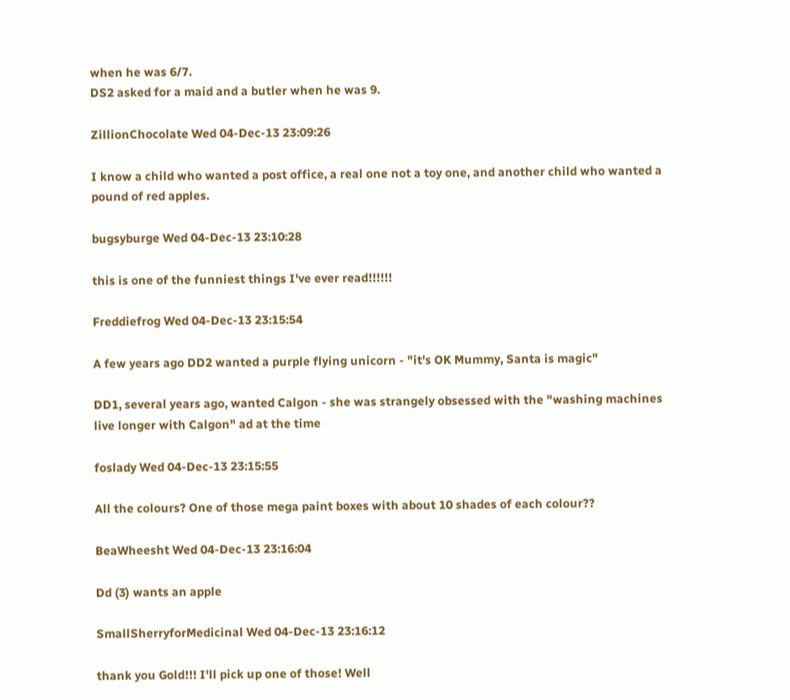when he was 6/7.
DS2 asked for a maid and a butler when he was 9.

ZillionChocolate Wed 04-Dec-13 23:09:26

I know a child who wanted a post office, a real one not a toy one, and another child who wanted a pound of red apples.

bugsyburge Wed 04-Dec-13 23:10:28

this is one of the funniest things I've ever read!!!!!!

Freddiefrog Wed 04-Dec-13 23:15:54

A few years ago DD2 wanted a purple flying unicorn - "it's OK Mummy, Santa is magic"

DD1, several years ago, wanted Calgon - she was strangely obsessed with the "washing machines live longer with Calgon" ad at the time

foslady Wed 04-Dec-13 23:15:55

All the colours? One of those mega paint boxes with about 10 shades of each colour??

BeaWheesht Wed 04-Dec-13 23:16:04

Dd (3) wants an apple

SmallSherryforMedicinal Wed 04-Dec-13 23:16:12

thank you Gold!!! I'll pick up one of those! Well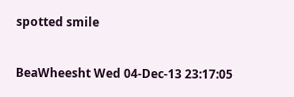spotted smile

BeaWheesht Wed 04-Dec-13 23:17:05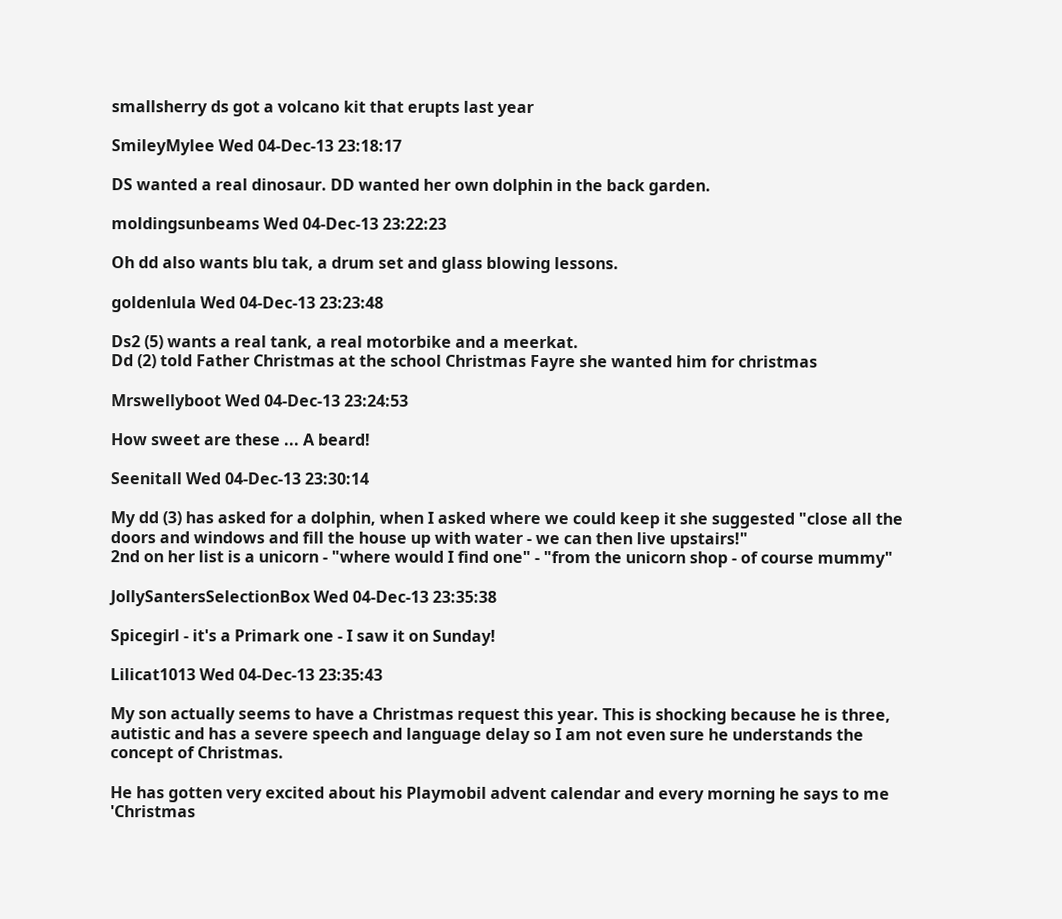smallsherry ds got a volcano kit that erupts last year

SmileyMylee Wed 04-Dec-13 23:18:17

DS wanted a real dinosaur. DD wanted her own dolphin in the back garden.

moldingsunbeams Wed 04-Dec-13 23:22:23

Oh dd also wants blu tak, a drum set and glass blowing lessons.

goldenlula Wed 04-Dec-13 23:23:48

Ds2 (5) wants a real tank, a real motorbike and a meerkat.
Dd (2) told Father Christmas at the school Christmas Fayre she wanted him for christmas

Mrswellyboot Wed 04-Dec-13 23:24:53

How sweet are these ... A beard!

Seenitall Wed 04-Dec-13 23:30:14

My dd (3) has asked for a dolphin, when I asked where we could keep it she suggested "close all the doors and windows and fill the house up with water - we can then live upstairs!"
2nd on her list is a unicorn - "where would I find one" - "from the unicorn shop - of course mummy"

JollySantersSelectionBox Wed 04-Dec-13 23:35:38

Spicegirl - it's a Primark one - I saw it on Sunday!

Lilicat1013 Wed 04-Dec-13 23:35:43

My son actually seems to have a Christmas request this year. This is shocking because he is three, autistic and has a severe speech and language delay so I am not even sure he understands the concept of Christmas.

He has gotten very excited about his Playmobil advent calendar and every morning he says to me 'Christmas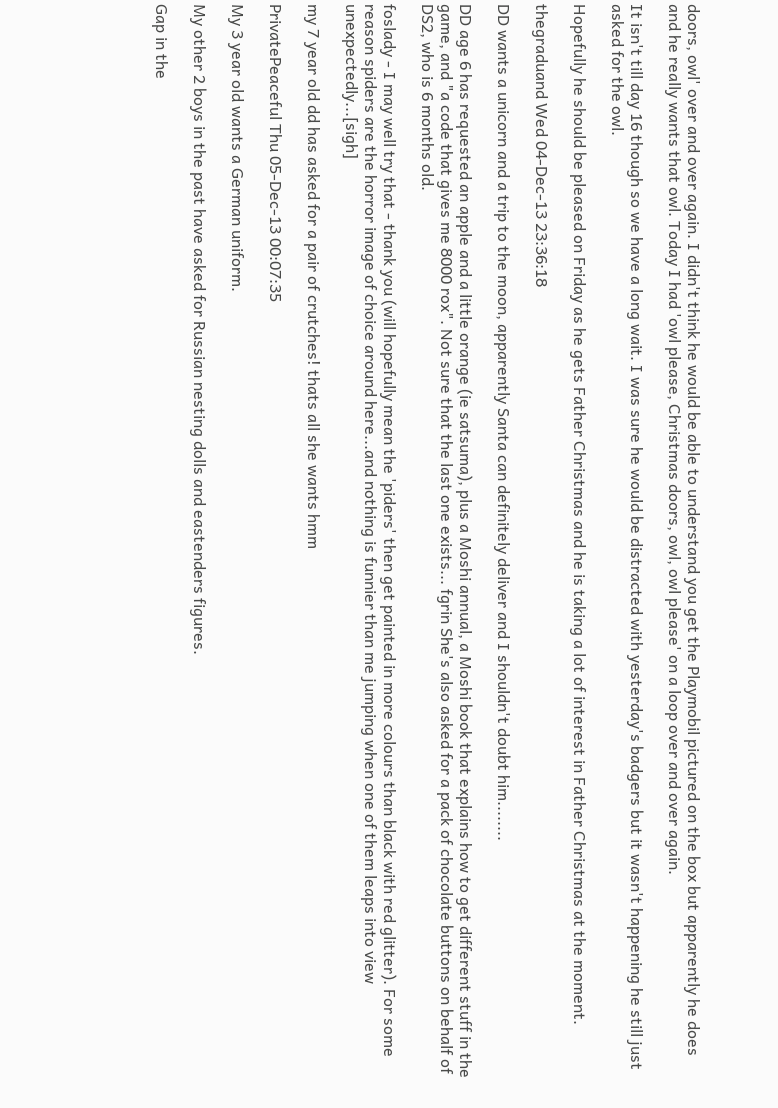doors, owl' over and over again. I didn't think he would be able to understand you get the Playmobil pictured on the box but apparently he does and he really wants that owl. Today I had 'owl please, Christmas doors, owl, owl please' on a loop over and over again.

It isn't till day 16 though so we have a long wait. I was sure he would be distracted with yesterday's badgers but it wasn't happening he still just asked for the owl.

Hopefully he should be pleased on Friday as he gets Father Christmas and he is taking a lot of interest in Father Christmas at the moment.

thegraduand Wed 04-Dec-13 23:36:18

DD wants a unicorn and a trip to the moon, apparently Santa can definitely deliver and I shouldn't doubt him........

DD age 6 has requested an apple and a little orange (ie satsuma), plus a Moshi annual, a Moshi book that explains how to get different stuff in the game, and "a code that gives me 8000 rox". Not sure that the last one exists... fgrin She's also asked for a pack of chocolate buttons on behalf of DS2, who is 6 months old.

foslady - I may well try that - thank you (will hopefully mean the 'piders' then get painted in more colours than black with red glitter). For some reason spiders are the horror image of choice around here...and nothing is funnier than me jumping when one of them leaps into view unexpectedly...[sigh]

my 7 year old dd has asked for a pair of crutches! thats all she wants hmm

PrivatePeaceful Thu 05-Dec-13 00:07:35

My 3 year old wants a German uniform.

My other 2 boys in the past have asked for Russian nesting dolls and eastenders figures.

Gap in the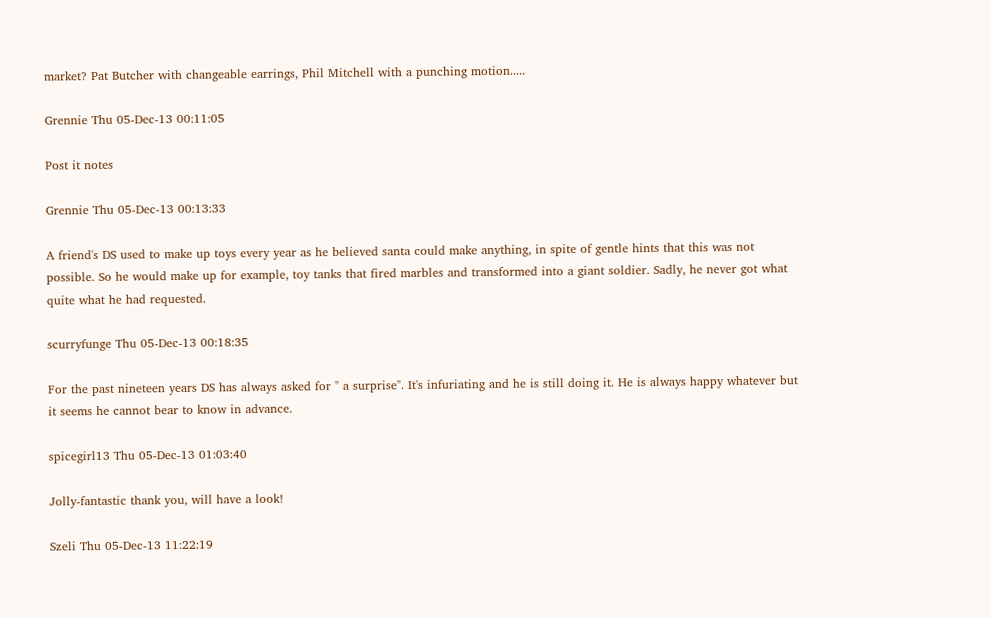market? Pat Butcher with changeable earrings, Phil Mitchell with a punching motion.....

Grennie Thu 05-Dec-13 00:11:05

Post it notes

Grennie Thu 05-Dec-13 00:13:33

A friend's DS used to make up toys every year as he believed santa could make anything, in spite of gentle hints that this was not possible. So he would make up for example, toy tanks that fired marbles and transformed into a giant soldier. Sadly, he never got what quite what he had requested.

scurryfunge Thu 05-Dec-13 00:18:35

For the past nineteen years DS has always asked for " a surprise". It's infuriating and he is still doing it. He is always happy whatever but it seems he cannot bear to know in advance.

spicegirl13 Thu 05-Dec-13 01:03:40

Jolly-fantastic thank you, will have a look!

Szeli Thu 05-Dec-13 11:22:19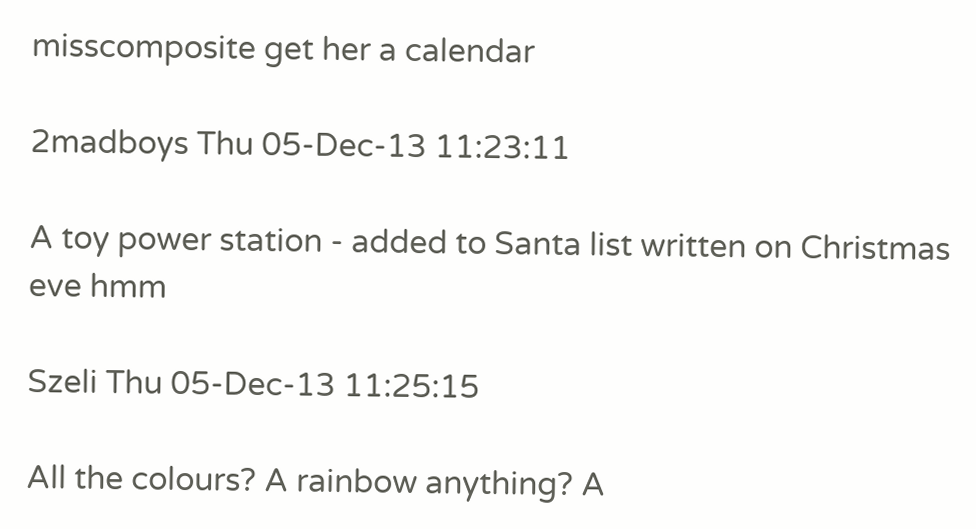misscomposite get her a calendar

2madboys Thu 05-Dec-13 11:23:11

A toy power station - added to Santa list written on Christmas eve hmm

Szeli Thu 05-Dec-13 11:25:15

All the colours? A rainbow anything? A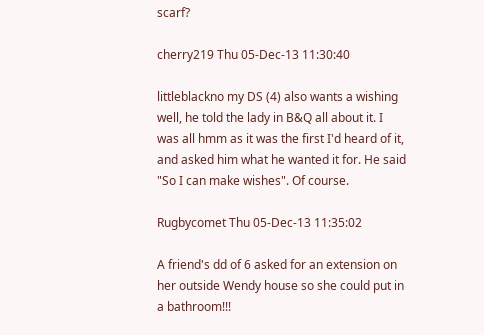scarf?

cherry219 Thu 05-Dec-13 11:30:40

littleblackno my DS (4) also wants a wishing well, he told the lady in B&Q all about it. I was all hmm as it was the first I'd heard of it, and asked him what he wanted it for. He said "So I can make wishes". Of course.

Rugbycomet Thu 05-Dec-13 11:35:02

A friend's dd of 6 asked for an extension on her outside Wendy house so she could put in a bathroom!!!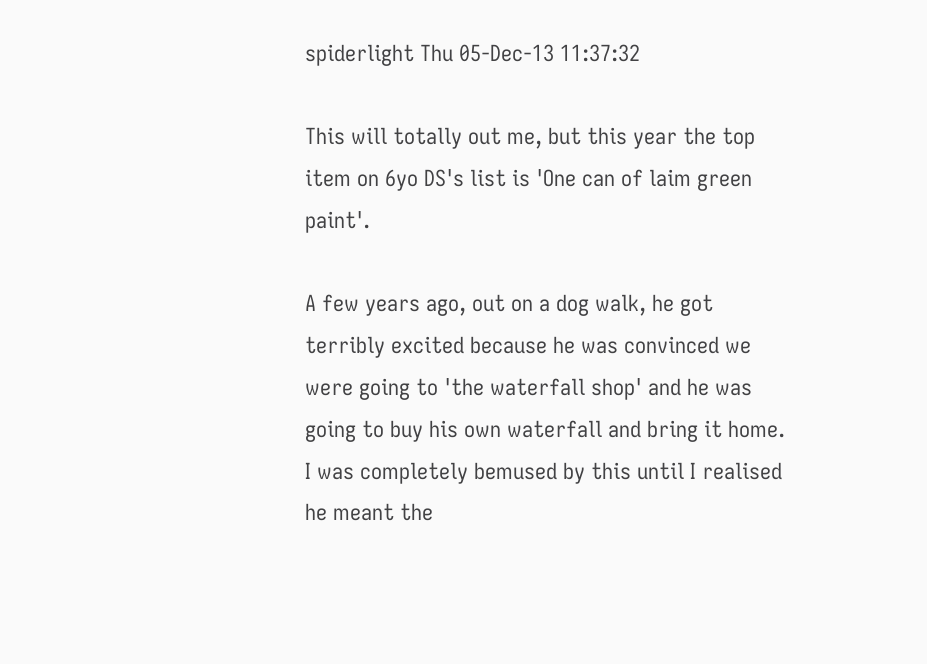spiderlight Thu 05-Dec-13 11:37:32

This will totally out me, but this year the top item on 6yo DS's list is 'One can of laim green paint'.

A few years ago, out on a dog walk, he got terribly excited because he was convinced we were going to 'the waterfall shop' and he was going to buy his own waterfall and bring it home. I was completely bemused by this until I realised he meant the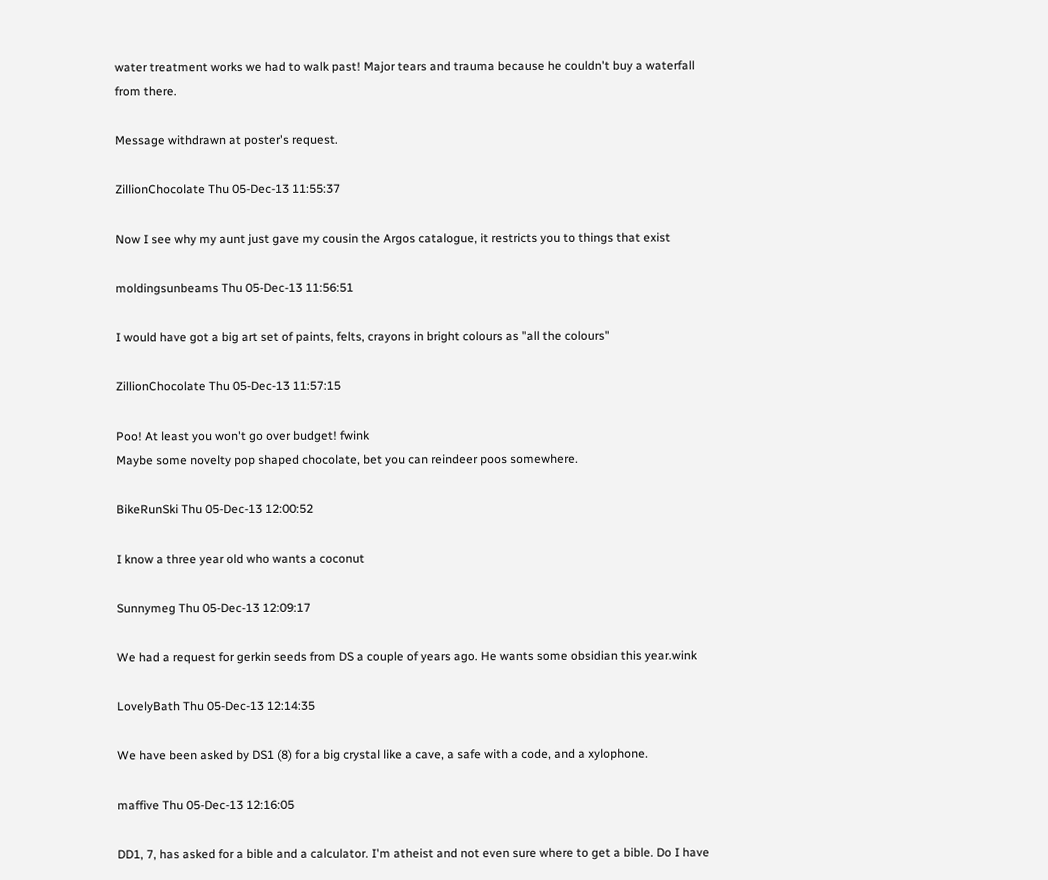water treatment works we had to walk past! Major tears and trauma because he couldn't buy a waterfall from there.

Message withdrawn at poster's request.

ZillionChocolate Thu 05-Dec-13 11:55:37

Now I see why my aunt just gave my cousin the Argos catalogue, it restricts you to things that exist

moldingsunbeams Thu 05-Dec-13 11:56:51

I would have got a big art set of paints, felts, crayons in bright colours as "all the colours"

ZillionChocolate Thu 05-Dec-13 11:57:15

Poo! At least you won't go over budget! fwink
Maybe some novelty pop shaped chocolate, bet you can reindeer poos somewhere.

BikeRunSki Thu 05-Dec-13 12:00:52

I know a three year old who wants a coconut

Sunnymeg Thu 05-Dec-13 12:09:17

We had a request for gerkin seeds from DS a couple of years ago. He wants some obsidian this year.wink

LovelyBath Thu 05-Dec-13 12:14:35

We have been asked by DS1 (8) for a big crystal like a cave, a safe with a code, and a xylophone.

maffive Thu 05-Dec-13 12:16:05

DD1, 7, has asked for a bible and a calculator. I'm atheist and not even sure where to get a bible. Do I have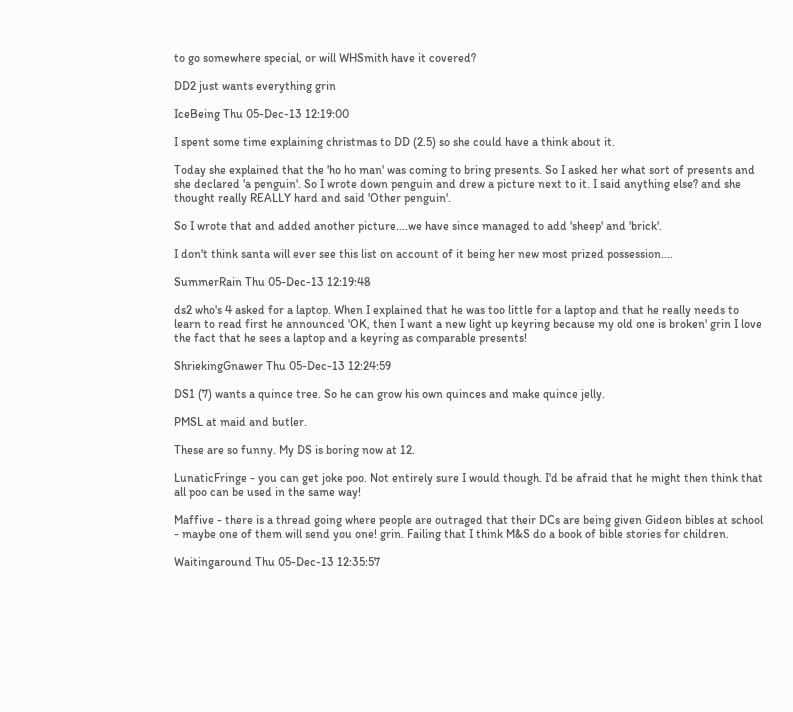to go somewhere special, or will WHSmith have it covered?

DD2 just wants everything grin

IceBeing Thu 05-Dec-13 12:19:00

I spent some time explaining christmas to DD (2.5) so she could have a think about it.

Today she explained that the 'ho ho man' was coming to bring presents. So I asked her what sort of presents and she declared 'a penguin'. So I wrote down penguin and drew a picture next to it. I said anything else? and she thought really REALLY hard and said 'Other penguin'.

So I wrote that and added another picture....we have since managed to add 'sheep' and 'brick'.

I don't think santa will ever see this list on account of it being her new most prized possession....

SummerRain Thu 05-Dec-13 12:19:48

ds2 who's 4 asked for a laptop. When I explained that he was too little for a laptop and that he really needs to learn to read first he announced 'OK, then I want a new light up keyring because my old one is broken' grin I love the fact that he sees a laptop and a keyring as comparable presents!

ShriekingGnawer Thu 05-Dec-13 12:24:59

DS1 (7) wants a quince tree. So he can grow his own quinces and make quince jelly.

PMSL at maid and butler.

These are so funny. My DS is boring now at 12.

LunaticFringe - you can get joke poo. Not entirely sure I would though. I'd be afraid that he might then think that all poo can be used in the same way!

Maffive - there is a thread going where people are outraged that their DCs are being given Gideon bibles at school - maybe one of them will send you one! grin. Failing that I think M&S do a book of bible stories for children.

Waitingaround Thu 05-Dec-13 12:35:57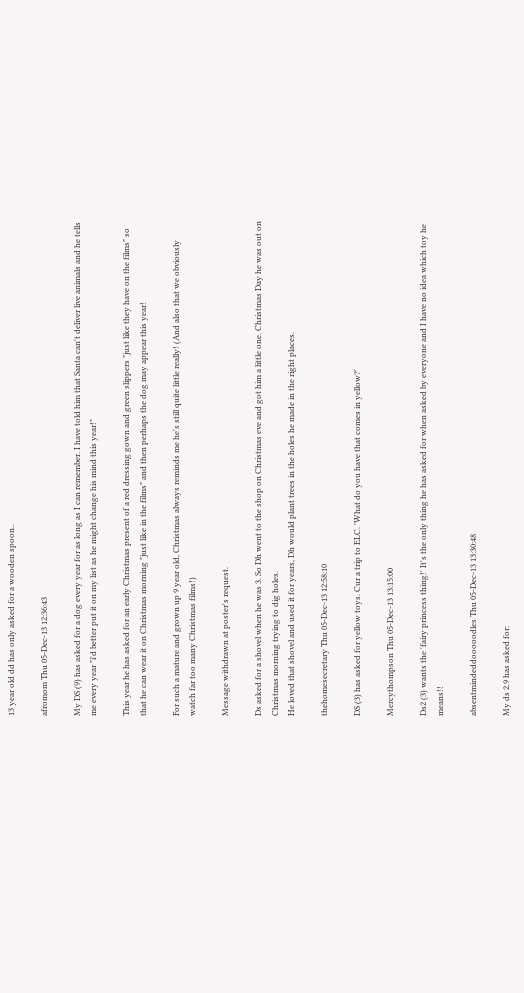13 year old dd has only asked for a wooden spoon..

afromom Thu 05-Dec-13 12:36:43

My DS (9) has asked for a dog every year for as long as I can remember. I have told him that Santa can't deliver live animals and he tells me every year "i'd better put it on my list as he might change his mind this year!"

This year he has asked for an early Christmas present of a red dressing gown and green slippers "just like they have on the films" so that he can wear it on Christmas morning "just like in the films" and then perhaps the dog may appear this year!

For such a mature and grown up 9 year old, Christmas always reminds me he's still quite little really! (And also that we obviously watch far too many Christmas films!)

Message withdrawn at poster's request.

Ds asked for a shovel when he was 3. So Dh went to the shop on Christmas eve and got him a little one. Christmas Day he was out on Christmas morning trying to dig holes.
He loved that shovel and used it for years, Dh would plant trees in the holes he made in the right places.

thehomesecretary Thu 05-Dec-13 12:58:10

DS (3) has asked for yellow toys. Cur a trip to ELC. 'What do you have that comes in yellow?'

Mercythompson Thu 05-Dec-13 13:15:00

Ds2 (3) wants the 'fairy princess thing!' It's the only thing he has asked for when asked by everyone and I have no idea which toy he means!!

absentmindeddooooodles Thu 05-Dec-13 13:30:48

My ds 2.9 has asked for: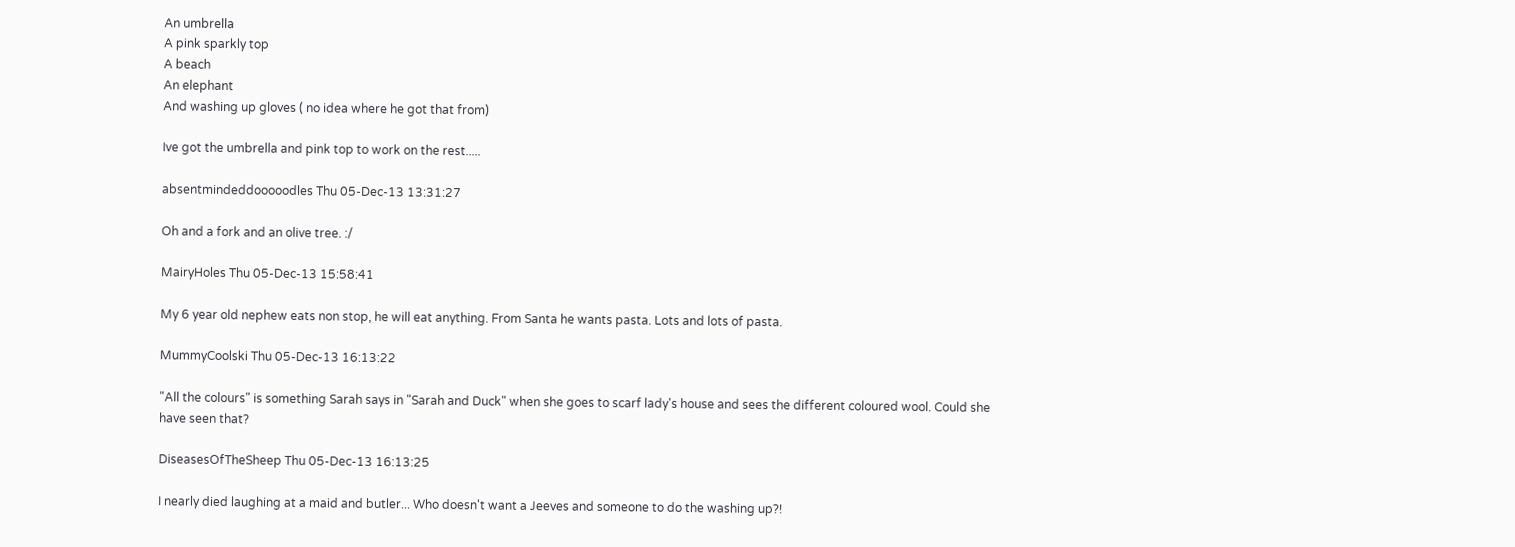An umbrella
A pink sparkly top
A beach
An elephant
And washing up gloves ( no idea where he got that from)

Ive got the umbrella and pink top to work on the rest.....

absentmindeddooooodles Thu 05-Dec-13 13:31:27

Oh and a fork and an olive tree. :/

MairyHoles Thu 05-Dec-13 15:58:41

My 6 year old nephew eats non stop, he will eat anything. From Santa he wants pasta. Lots and lots of pasta.

MummyCoolski Thu 05-Dec-13 16:13:22

"All the colours" is something Sarah says in "Sarah and Duck" when she goes to scarf lady's house and sees the different coloured wool. Could she have seen that?

DiseasesOfTheSheep Thu 05-Dec-13 16:13:25

I nearly died laughing at a maid and butler... Who doesn't want a Jeeves and someone to do the washing up?!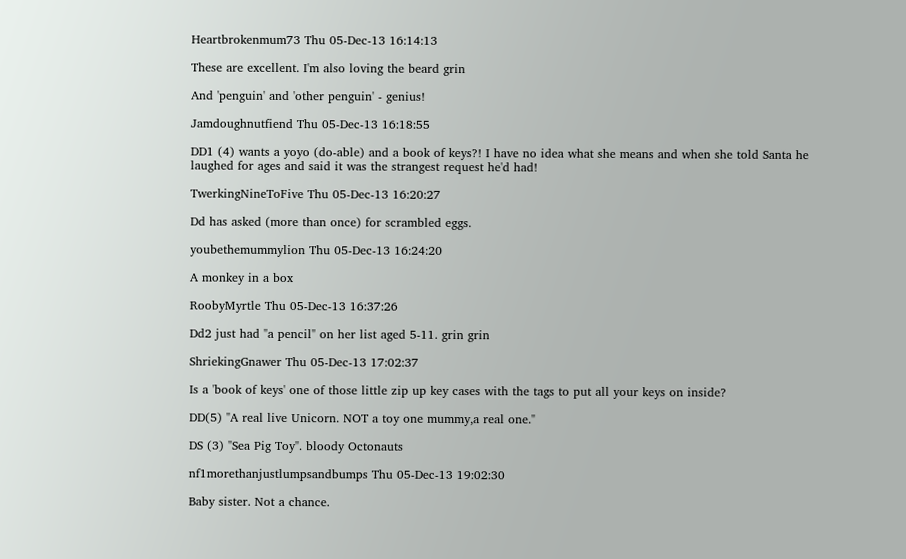Heartbrokenmum73 Thu 05-Dec-13 16:14:13

These are excellent. I'm also loving the beard grin

And 'penguin' and 'other penguin' - genius!

Jamdoughnutfiend Thu 05-Dec-13 16:18:55

DD1 (4) wants a yoyo (do-able) and a book of keys?! I have no idea what she means and when she told Santa he laughed for ages and said it was the strangest request he'd had!

TwerkingNineToFive Thu 05-Dec-13 16:20:27

Dd has asked (more than once) for scrambled eggs.

youbethemummylion Thu 05-Dec-13 16:24:20

A monkey in a box

RoobyMyrtle Thu 05-Dec-13 16:37:26

Dd2 just had "a pencil" on her list aged 5-11. grin grin

ShriekingGnawer Thu 05-Dec-13 17:02:37

Is a 'book of keys' one of those little zip up key cases with the tags to put all your keys on inside?

DD(5) "A real live Unicorn. NOT a toy one mummy,a real one."

DS (3) "Sea Pig Toy". bloody Octonauts

nf1morethanjustlumpsandbumps Thu 05-Dec-13 19:02:30

Baby sister. Not a chance.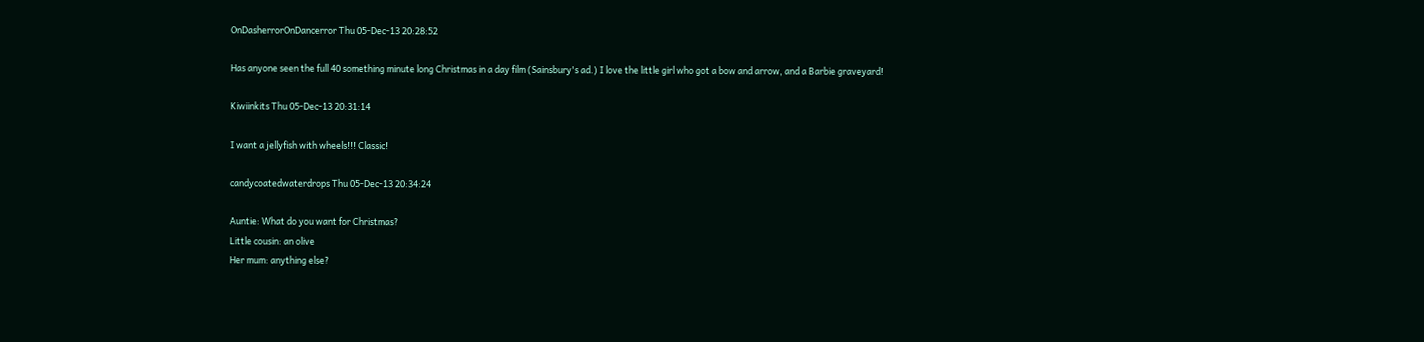OnDasherrorOnDancerror Thu 05-Dec-13 20:28:52

Has anyone seen the full 40 something minute long Christmas in a day film (Sainsbury's ad.) I love the little girl who got a bow and arrow, and a Barbie graveyard!

Kiwiinkits Thu 05-Dec-13 20:31:14

I want a jellyfish with wheels!!! Classic!

candycoatedwaterdrops Thu 05-Dec-13 20:34:24

Auntie: What do you want for Christmas?
Little cousin: an olive
Her mum: anything else?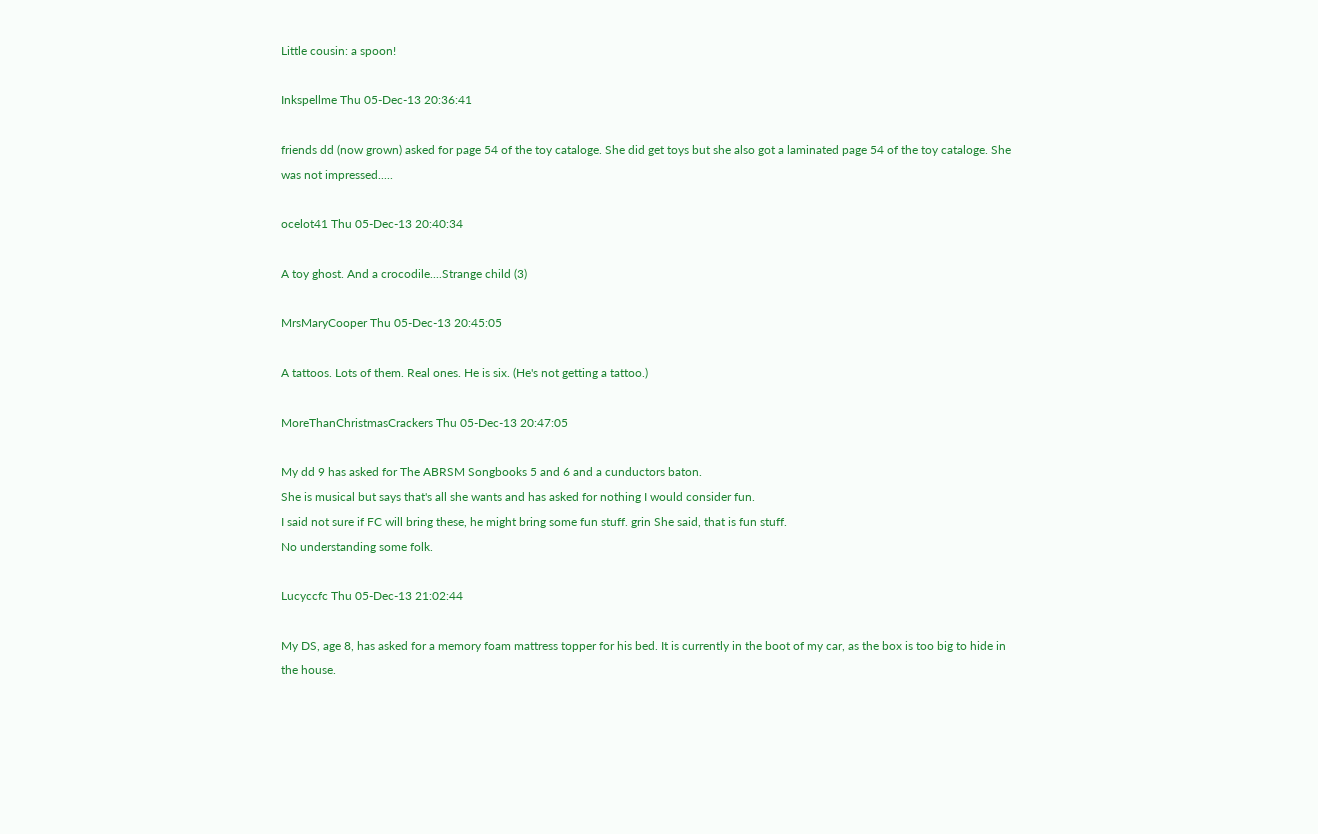Little cousin: a spoon!

Inkspellme Thu 05-Dec-13 20:36:41

friends dd (now grown) asked for page 54 of the toy cataloge. She did get toys but she also got a laminated page 54 of the toy cataloge. She was not impressed.....

ocelot41 Thu 05-Dec-13 20:40:34

A toy ghost. And a crocodile....Strange child (3)

MrsMaryCooper Thu 05-Dec-13 20:45:05

A tattoos. Lots of them. Real ones. He is six. (He's not getting a tattoo.)

MoreThanChristmasCrackers Thu 05-Dec-13 20:47:05

My dd 9 has asked for The ABRSM Songbooks 5 and 6 and a cunductors baton.
She is musical but says that's all she wants and has asked for nothing I would consider fun.
I said not sure if FC will bring these, he might bring some fun stuff. grin She said, that is fun stuff.
No understanding some folk.

Lucyccfc Thu 05-Dec-13 21:02:44

My DS, age 8, has asked for a memory foam mattress topper for his bed. It is currently in the boot of my car, as the box is too big to hide in the house.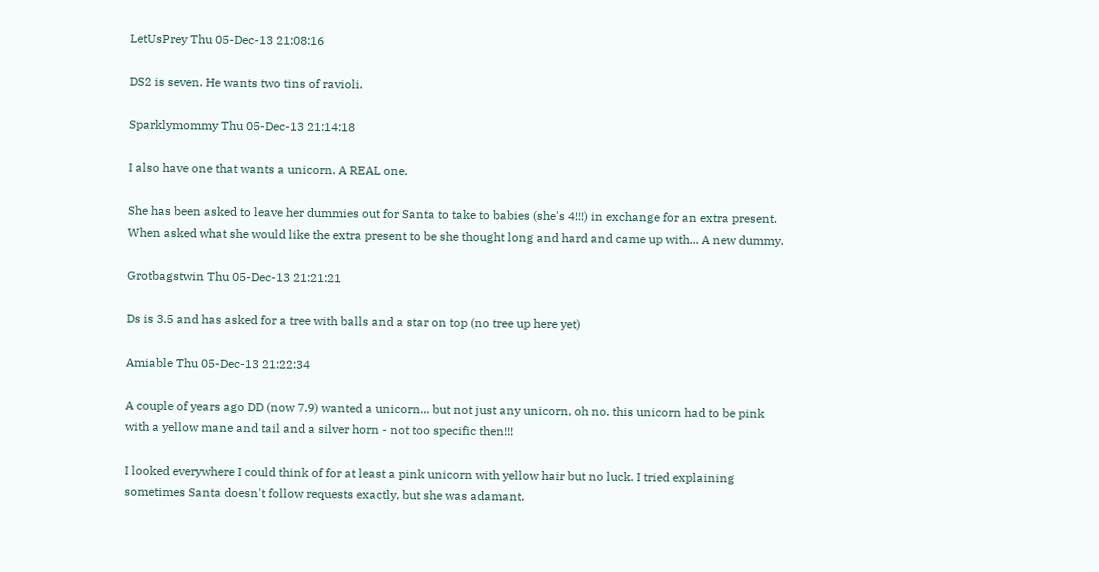LetUsPrey Thu 05-Dec-13 21:08:16

DS2 is seven. He wants two tins of ravioli.

Sparklymommy Thu 05-Dec-13 21:14:18

I also have one that wants a unicorn. A REAL one.

She has been asked to leave her dummies out for Santa to take to babies (she's 4!!!) in exchange for an extra present. When asked what she would like the extra present to be she thought long and hard and came up with... A new dummy.

Grotbagstwin Thu 05-Dec-13 21:21:21

Ds is 3.5 and has asked for a tree with balls and a star on top (no tree up here yet)

Amiable Thu 05-Dec-13 21:22:34

A couple of years ago DD (now 7.9) wanted a unicorn... but not just any unicorn, oh no. this unicorn had to be pink with a yellow mane and tail and a silver horn - not too specific then!!!

I looked everywhere I could think of for at least a pink unicorn with yellow hair but no luck. I tried explaining sometimes Santa doesn't follow requests exactly, but she was adamant.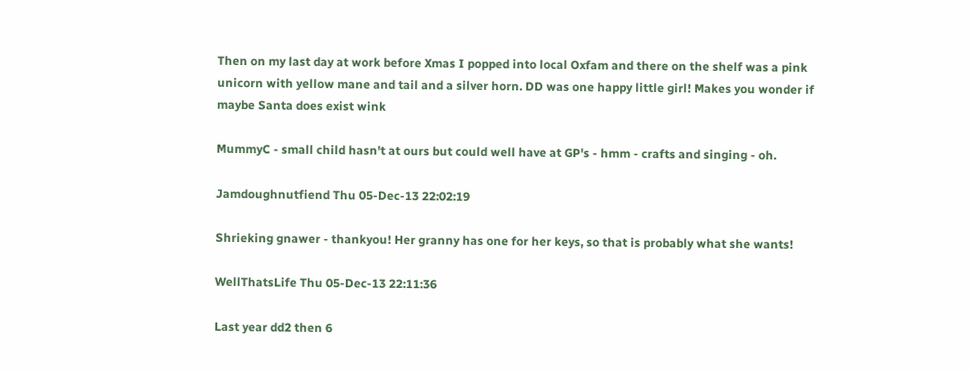Then on my last day at work before Xmas I popped into local Oxfam and there on the shelf was a pink unicorn with yellow mane and tail and a silver horn. DD was one happy little girl! Makes you wonder if maybe Santa does exist wink

MummyC - small child hasn't at ours but could well have at GP's - hmm - crafts and singing - oh.

Jamdoughnutfiend Thu 05-Dec-13 22:02:19

Shrieking gnawer - thankyou! Her granny has one for her keys, so that is probably what she wants!

WellThatsLife Thu 05-Dec-13 22:11:36

Last year dd2 then 6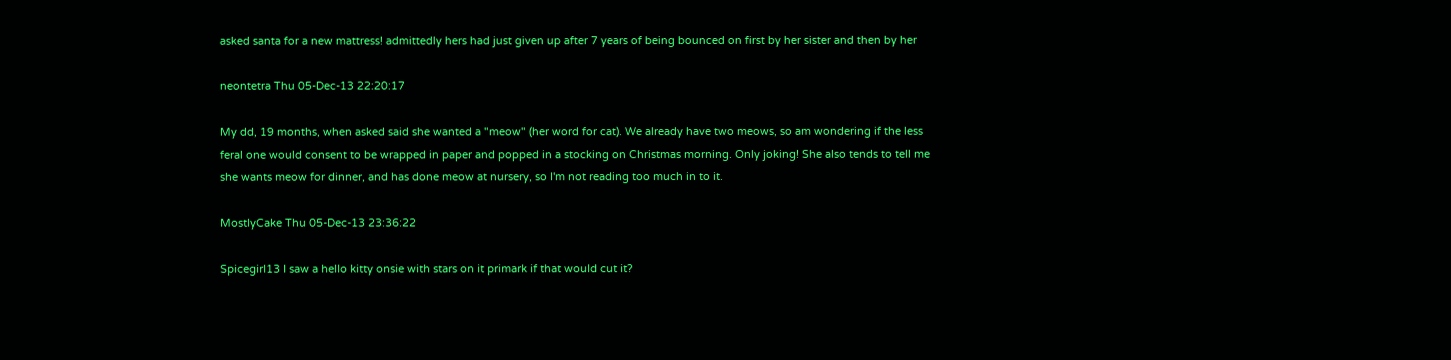asked santa for a new mattress! admittedly hers had just given up after 7 years of being bounced on first by her sister and then by her

neontetra Thu 05-Dec-13 22:20:17

My dd, 19 months, when asked said she wanted a "meow" (her word for cat). We already have two meows, so am wondering if the less feral one would consent to be wrapped in paper and popped in a stocking on Christmas morning. Only joking! She also tends to tell me she wants meow for dinner, and has done meow at nursery, so I'm not reading too much in to it.

MostlyCake Thu 05-Dec-13 23:36:22

Spicegirl13 I saw a hello kitty onsie with stars on it primark if that would cut it?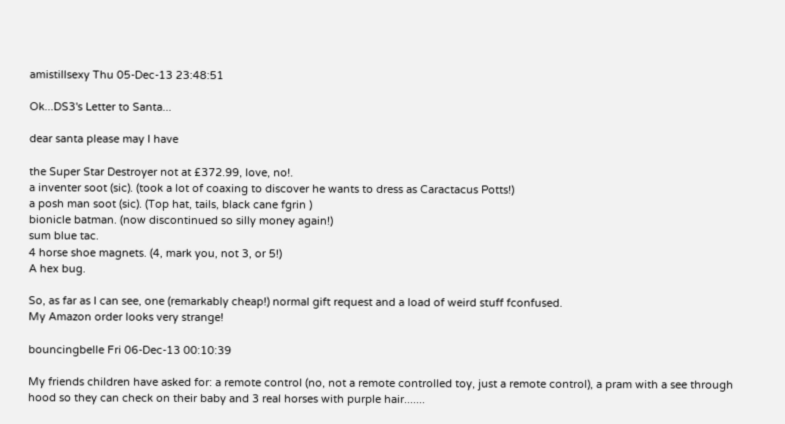amistillsexy Thu 05-Dec-13 23:48:51

Ok...DS3's Letter to Santa...

dear santa please may I have

the Super Star Destroyer not at £372.99, love, no!.
a inventer soot (sic). (took a lot of coaxing to discover he wants to dress as Caractacus Potts!)
a posh man soot (sic). (Top hat, tails, black cane fgrin )
bionicle batman. (now discontinued so silly money again!)
sum blue tac.
4 horse shoe magnets. (4, mark you, not 3, or 5!)
A hex bug.

So, as far as I can see, one (remarkably cheap!) normal gift request and a load of weird stuff fconfused.
My Amazon order looks very strange!

bouncingbelle Fri 06-Dec-13 00:10:39

My friends children have asked for: a remote control (no, not a remote controlled toy, just a remote control), a pram with a see through hood so they can check on their baby and 3 real horses with purple hair.......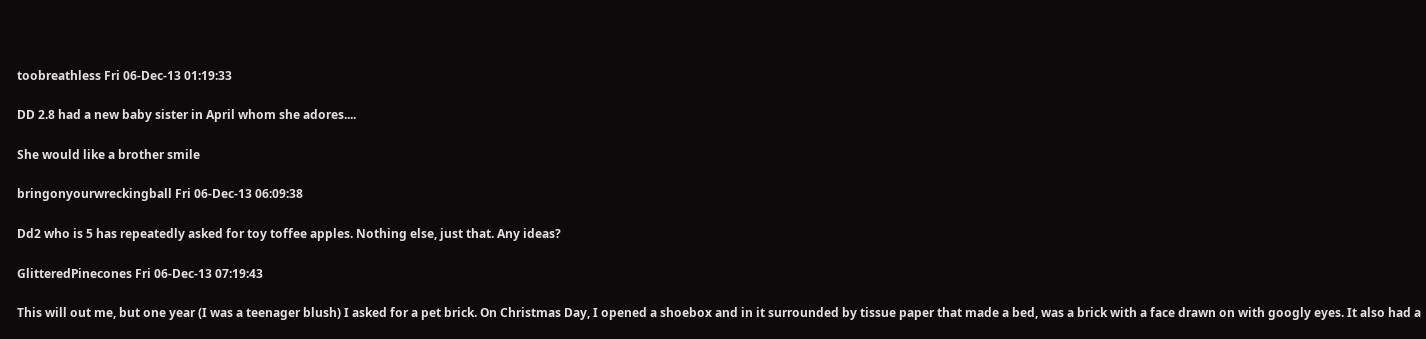toobreathless Fri 06-Dec-13 01:19:33

DD 2.8 had a new baby sister in April whom she adores....

She would like a brother smile

bringonyourwreckingball Fri 06-Dec-13 06:09:38

Dd2 who is 5 has repeatedly asked for toy toffee apples. Nothing else, just that. Any ideas?

GlitteredPinecones Fri 06-Dec-13 07:19:43

This will out me, but one year (I was a teenager blush) I asked for a pet brick. On Christmas Day, I opened a shoebox and in it surrounded by tissue paper that made a bed, was a brick with a face drawn on with googly eyes. It also had a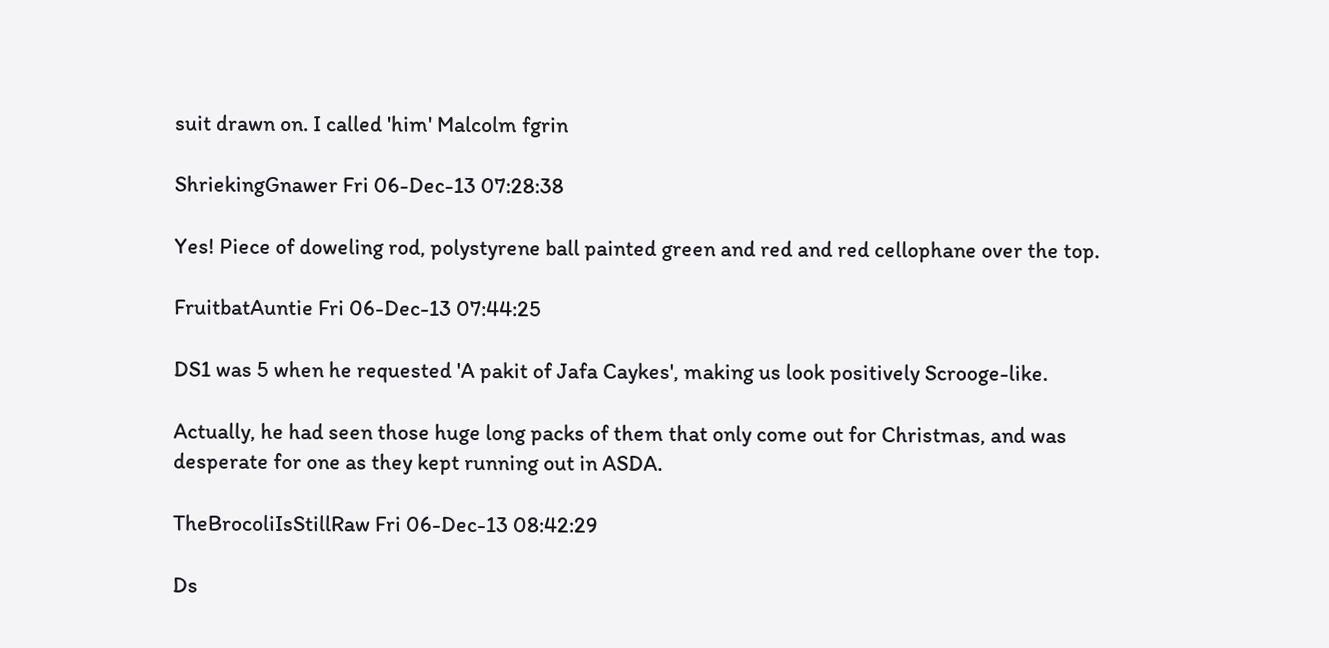suit drawn on. I called 'him' Malcolm fgrin

ShriekingGnawer Fri 06-Dec-13 07:28:38

Yes! Piece of doweling rod, polystyrene ball painted green and red and red cellophane over the top.

FruitbatAuntie Fri 06-Dec-13 07:44:25

DS1 was 5 when he requested 'A pakit of Jafa Caykes', making us look positively Scrooge-like.

Actually, he had seen those huge long packs of them that only come out for Christmas, and was desperate for one as they kept running out in ASDA.

TheBrocoliIsStillRaw Fri 06-Dec-13 08:42:29

Ds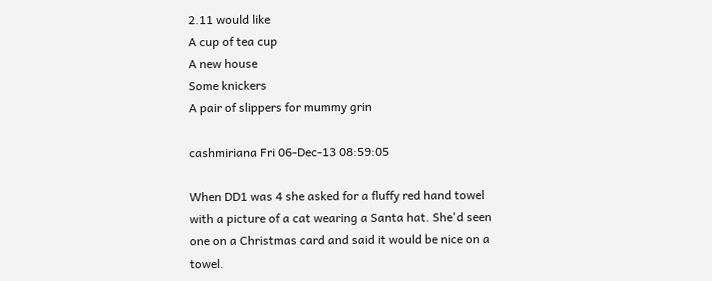2.11 would like
A cup of tea cup
A new house
Some knickers
A pair of slippers for mummy grin

cashmiriana Fri 06-Dec-13 08:59:05

When DD1 was 4 she asked for a fluffy red hand towel with a picture of a cat wearing a Santa hat. She'd seen one on a Christmas card and said it would be nice on a towel.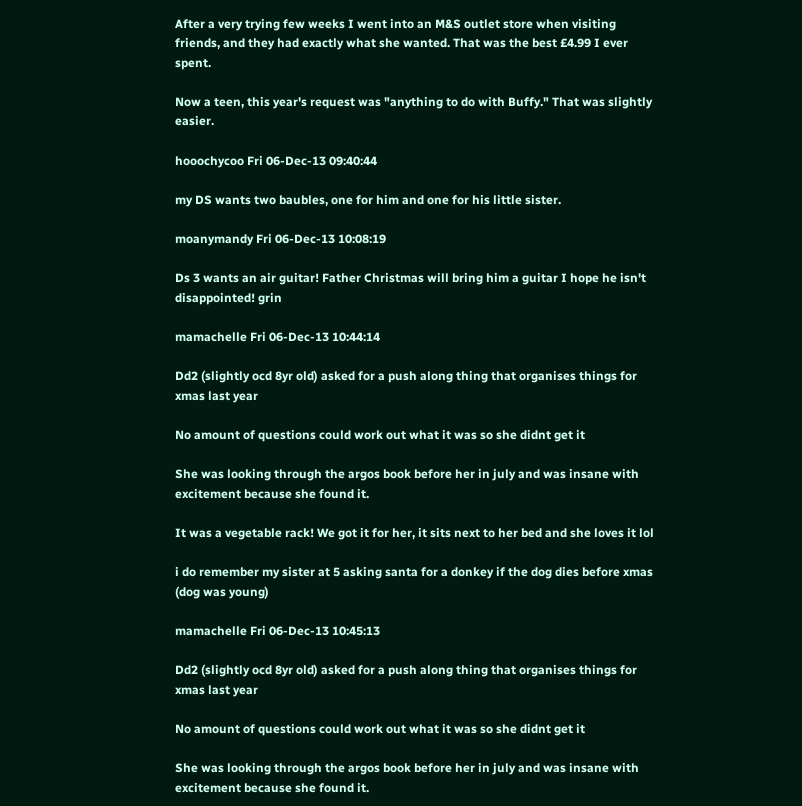After a very trying few weeks I went into an M&S outlet store when visiting friends, and they had exactly what she wanted. That was the best £4.99 I ever spent.

Now a teen, this year's request was "anything to do with Buffy." That was slightly easier.

hooochycoo Fri 06-Dec-13 09:40:44

my DS wants two baubles, one for him and one for his little sister.

moanymandy Fri 06-Dec-13 10:08:19

Ds 3 wants an air guitar! Father Christmas will bring him a guitar I hope he isn't disappointed! grin

mamachelle Fri 06-Dec-13 10:44:14

Dd2 (slightly ocd 8yr old) asked for a push along thing that organises things for xmas last year

No amount of questions could work out what it was so she didnt get it

She was looking through the argos book before her in july and was insane with excitement because she found it.

It was a vegetable rack! We got it for her, it sits next to her bed and she loves it lol

i do remember my sister at 5 asking santa for a donkey if the dog dies before xmas (dog was young)

mamachelle Fri 06-Dec-13 10:45:13

Dd2 (slightly ocd 8yr old) asked for a push along thing that organises things for xmas last year

No amount of questions could work out what it was so she didnt get it

She was looking through the argos book before her in july and was insane with excitement because she found it.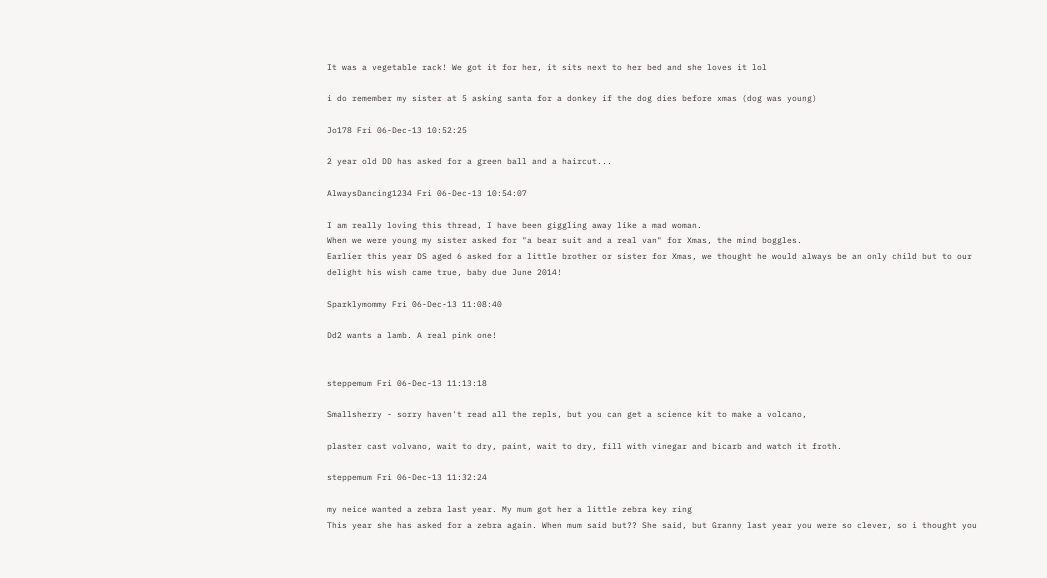It was a vegetable rack! We got it for her, it sits next to her bed and she loves it lol

i do remember my sister at 5 asking santa for a donkey if the dog dies before xmas (dog was young)

Jo178 Fri 06-Dec-13 10:52:25

2 year old DD has asked for a green ball and a haircut...

AlwaysDancing1234 Fri 06-Dec-13 10:54:07

I am really loving this thread, I have been giggling away like a mad woman.
When we were young my sister asked for "a bear suit and a real van" for Xmas, the mind boggles.
Earlier this year DS aged 6 asked for a little brother or sister for Xmas, we thought he would always be an only child but to our delight his wish came true, baby due June 2014!

Sparklymommy Fri 06-Dec-13 11:08:40

Dd2 wants a lamb. A real pink one!


steppemum Fri 06-Dec-13 11:13:18

Smallsherry - sorry haven't read all the repls, but you can get a science kit to make a volcano,

plaster cast volvano, wait to dry, paint, wait to dry, fill with vinegar and bicarb and watch it froth.

steppemum Fri 06-Dec-13 11:32:24

my neice wanted a zebra last year. My mum got her a little zebra key ring
This year she has asked for a zebra again. When mum said but?? She said, but Granny last year you were so clever, so i thought you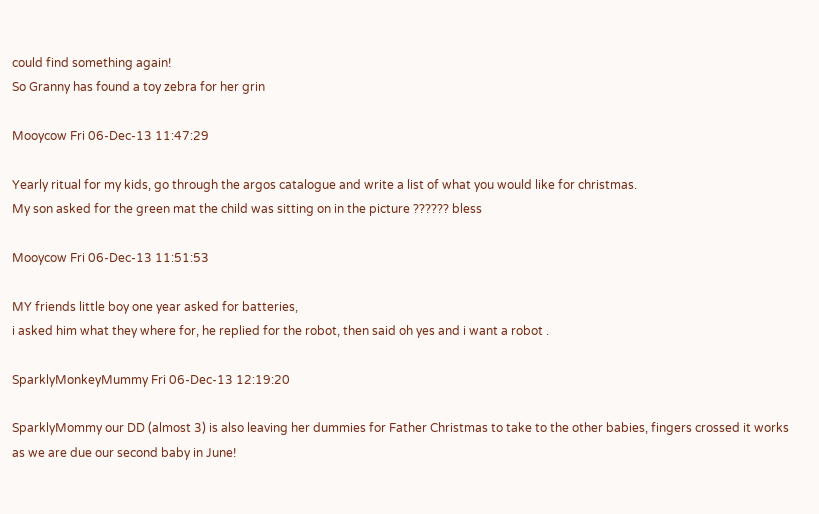could find something again!
So Granny has found a toy zebra for her grin

Mooycow Fri 06-Dec-13 11:47:29

Yearly ritual for my kids, go through the argos catalogue and write a list of what you would like for christmas.
My son asked for the green mat the child was sitting on in the picture ?????? bless

Mooycow Fri 06-Dec-13 11:51:53

MY friends little boy one year asked for batteries,
i asked him what they where for, he replied for the robot, then said oh yes and i want a robot .

SparklyMonkeyMummy Fri 06-Dec-13 12:19:20

SparklyMommy our DD (almost 3) is also leaving her dummies for Father Christmas to take to the other babies, fingers crossed it works as we are due our second baby in June!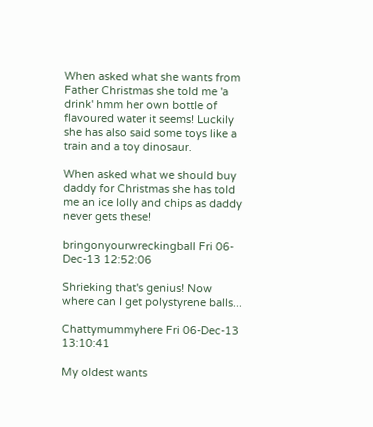When asked what she wants from Father Christmas she told me 'a drink' hmm her own bottle of flavoured water it seems! Luckily she has also said some toys like a train and a toy dinosaur.

When asked what we should buy daddy for Christmas she has told me an ice lolly and chips as daddy never gets these!

bringonyourwreckingball Fri 06-Dec-13 12:52:06

Shrieking that's genius! Now where can I get polystyrene balls...

Chattymummyhere Fri 06-Dec-13 13:10:41

My oldest wants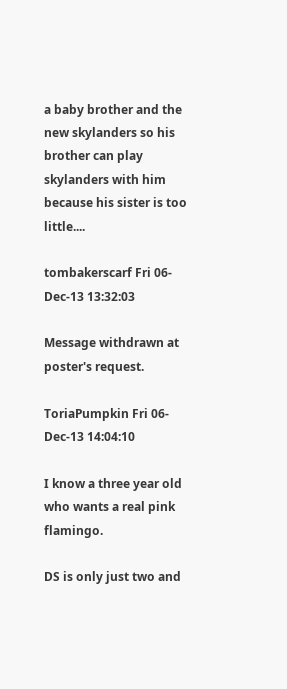a baby brother and the new skylanders so his brother can play skylanders with him because his sister is too little....

tombakerscarf Fri 06-Dec-13 13:32:03

Message withdrawn at poster's request.

ToriaPumpkin Fri 06-Dec-13 14:04:10

I know a three year old who wants a real pink flamingo.

DS is only just two and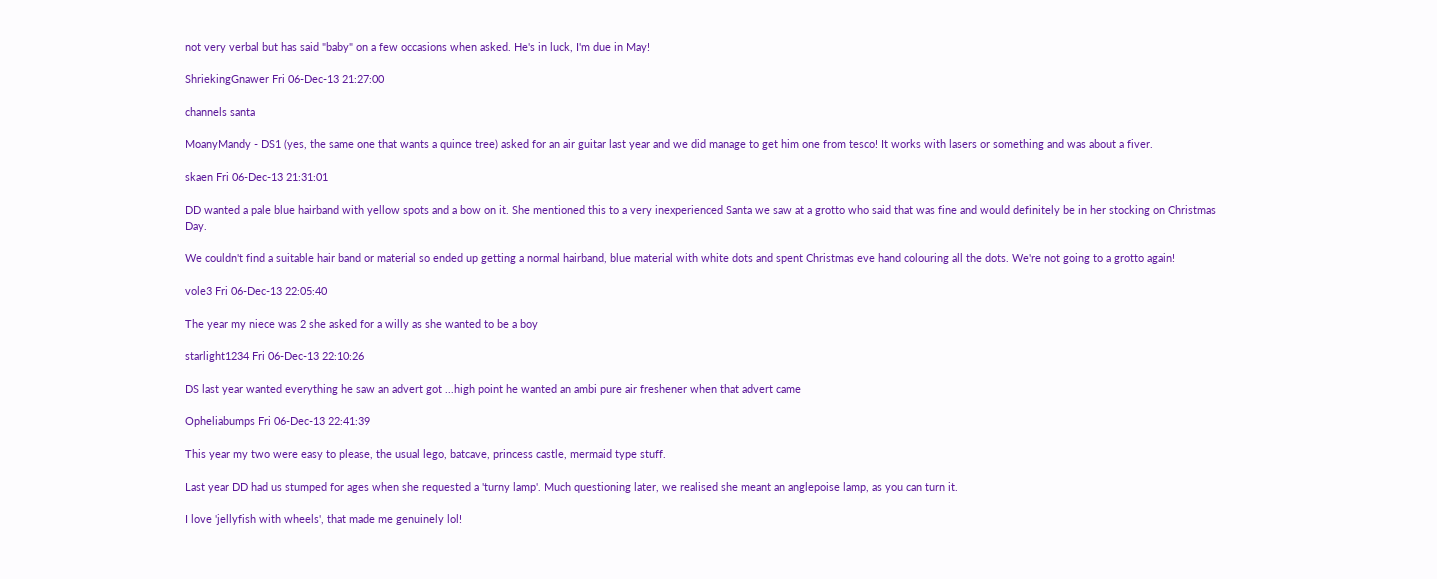not very verbal but has said "baby" on a few occasions when asked. He's in luck, I'm due in May!

ShriekingGnawer Fri 06-Dec-13 21:27:00

channels santa

MoanyMandy - DS1 (yes, the same one that wants a quince tree) asked for an air guitar last year and we did manage to get him one from tesco! It works with lasers or something and was about a fiver.

skaen Fri 06-Dec-13 21:31:01

DD wanted a pale blue hairband with yellow spots and a bow on it. She mentioned this to a very inexperienced Santa we saw at a grotto who said that was fine and would definitely be in her stocking on Christmas Day.

We couldn't find a suitable hair band or material so ended up getting a normal hairband, blue material with white dots and spent Christmas eve hand colouring all the dots. We're not going to a grotto again!

vole3 Fri 06-Dec-13 22:05:40

The year my niece was 2 she asked for a willy as she wanted to be a boy

starlight1234 Fri 06-Dec-13 22:10:26

DS last year wanted everything he saw an advert got ...high point he wanted an ambi pure air freshener when that advert came

Opheliabumps Fri 06-Dec-13 22:41:39

This year my two were easy to please, the usual lego, batcave, princess castle, mermaid type stuff.

Last year DD had us stumped for ages when she requested a 'turny lamp'. Much questioning later, we realised she meant an anglepoise lamp, as you can turn it.

I love 'jellyfish with wheels', that made me genuinely lol!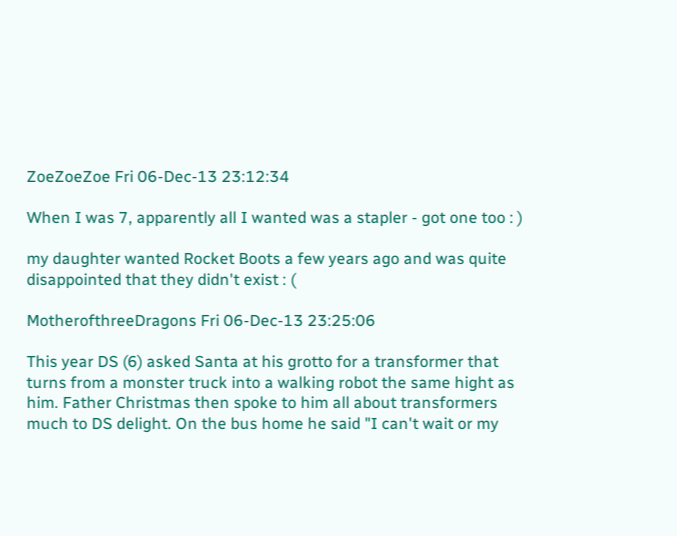ZoeZoeZoe Fri 06-Dec-13 23:12:34

When I was 7, apparently all I wanted was a stapler - got one too : )

my daughter wanted Rocket Boots a few years ago and was quite disappointed that they didn't exist : (

MotherofthreeDragons Fri 06-Dec-13 23:25:06

This year DS (6) asked Santa at his grotto for a transformer that turns from a monster truck into a walking robot the same hight as him. Father Christmas then spoke to him all about transformers much to DS delight. On the bus home he said "I can't wait or my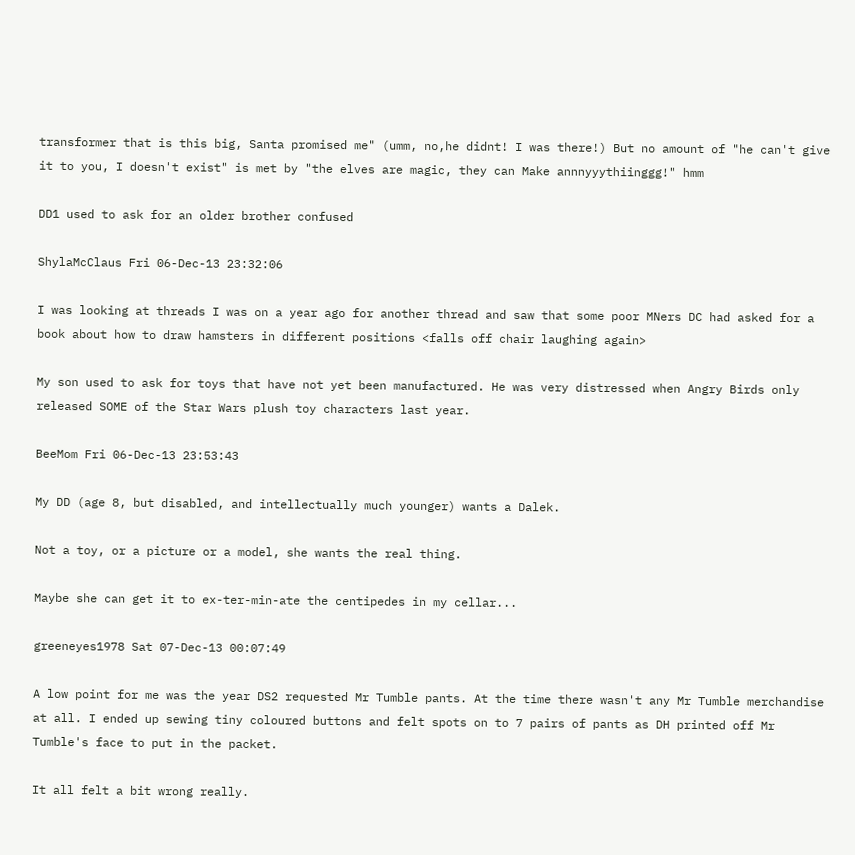transformer that is this big, Santa promised me" (umm, no,he didnt! I was there!) But no amount of "he can't give it to you, I doesn't exist" is met by "the elves are magic, they can Make annnyyythiinggg!" hmm

DD1 used to ask for an older brother confused

ShylaMcClaus Fri 06-Dec-13 23:32:06

I was looking at threads I was on a year ago for another thread and saw that some poor MNers DC had asked for a book about how to draw hamsters in different positions <falls off chair laughing again>

My son used to ask for toys that have not yet been manufactured. He was very distressed when Angry Birds only released SOME of the Star Wars plush toy characters last year.

BeeMom Fri 06-Dec-13 23:53:43

My DD (age 8, but disabled, and intellectually much younger) wants a Dalek.

Not a toy, or a picture or a model, she wants the real thing.

Maybe she can get it to ex-ter-min-ate the centipedes in my cellar...

greeneyes1978 Sat 07-Dec-13 00:07:49

A low point for me was the year DS2 requested Mr Tumble pants. At the time there wasn't any Mr Tumble merchandise at all. I ended up sewing tiny coloured buttons and felt spots on to 7 pairs of pants as DH printed off Mr Tumble's face to put in the packet.

It all felt a bit wrong really.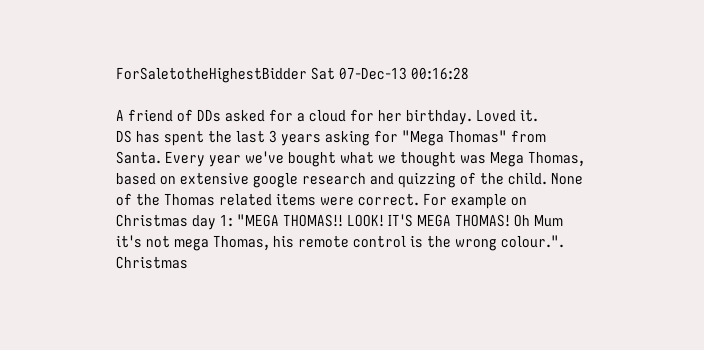ForSaletotheHighestBidder Sat 07-Dec-13 00:16:28

A friend of DDs asked for a cloud for her birthday. Loved it.
DS has spent the last 3 years asking for "Mega Thomas" from Santa. Every year we've bought what we thought was Mega Thomas, based on extensive google research and quizzing of the child. None of the Thomas related items were correct. For example on Christmas day 1: "MEGA THOMAS!! LOOK! IT'S MEGA THOMAS! Oh Mum it's not mega Thomas, his remote control is the wrong colour.".
Christmas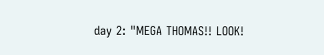day 2: "MEGA THOMAS!! LOOK!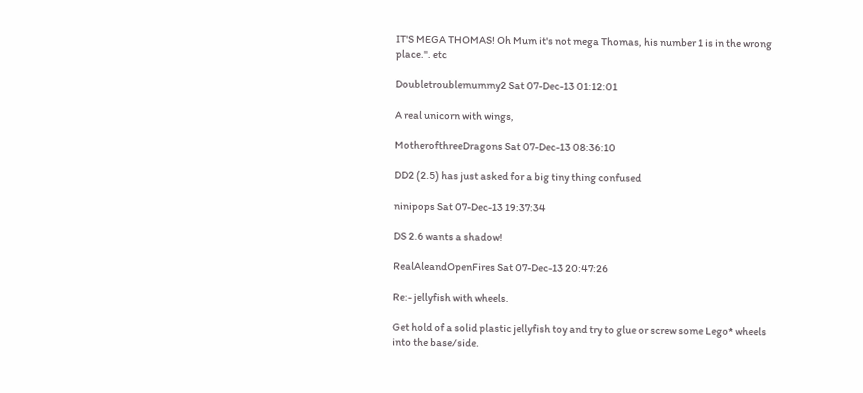IT'S MEGA THOMAS! Oh Mum it's not mega Thomas, his number 1 is in the wrong place.". etc

Doubletroublemummy2 Sat 07-Dec-13 01:12:01

A real unicorn with wings,

MotherofthreeDragons Sat 07-Dec-13 08:36:10

DD2 (2.5) has just asked for a big tiny thing confused

ninipops Sat 07-Dec-13 19:37:34

DS 2.6 wants a shadow!

RealAleandOpenFires Sat 07-Dec-13 20:47:26

Re:- jellyfish with wheels.

Get hold of a solid plastic jellyfish toy and try to glue or screw some Lego* wheels into the base/side.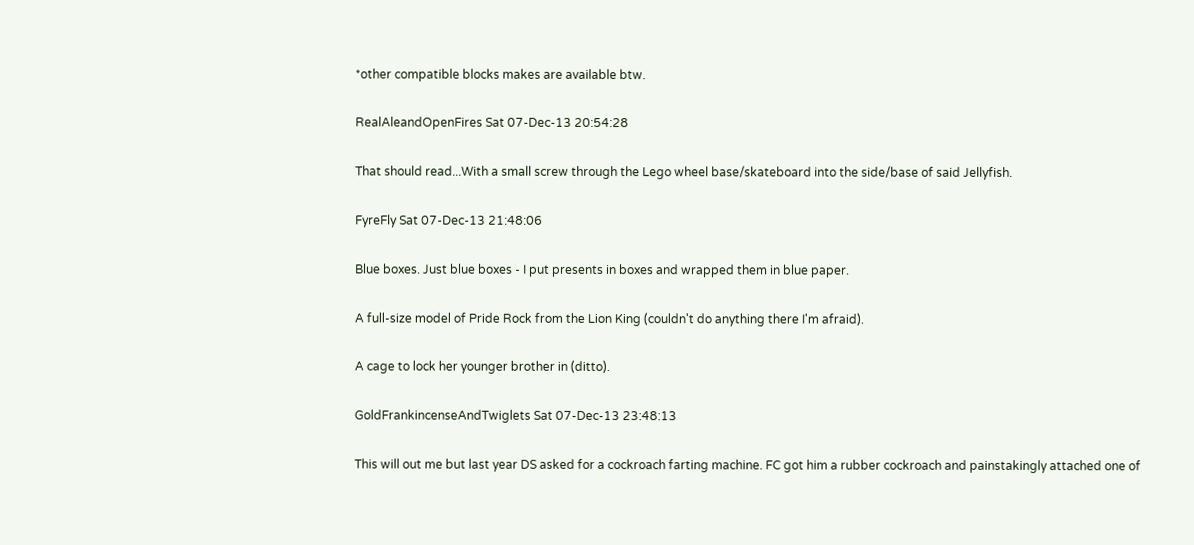*other compatible blocks makes are available btw.

RealAleandOpenFires Sat 07-Dec-13 20:54:28

That should read...With a small screw through the Lego wheel base/skateboard into the side/base of said Jellyfish.

FyreFly Sat 07-Dec-13 21:48:06

Blue boxes. Just blue boxes - I put presents in boxes and wrapped them in blue paper.

A full-size model of Pride Rock from the Lion King (couldn't do anything there I'm afraid).

A cage to lock her younger brother in (ditto).

GoldFrankincenseAndTwiglets Sat 07-Dec-13 23:48:13

This will out me but last year DS asked for a cockroach farting machine. FC got him a rubber cockroach and painstakingly attached one of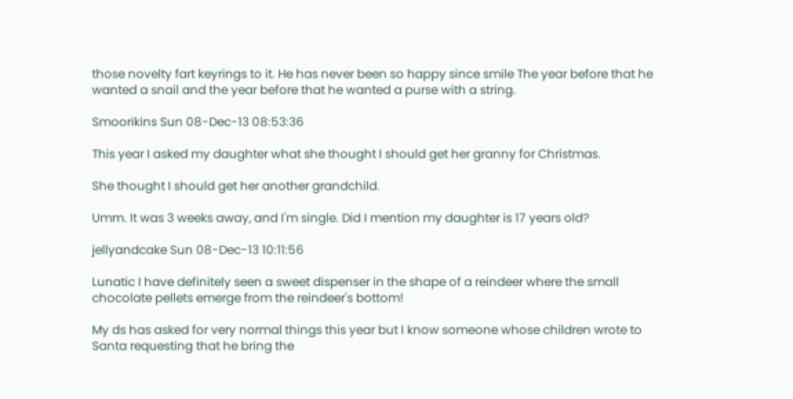those novelty fart keyrings to it. He has never been so happy since smile The year before that he wanted a snail and the year before that he wanted a purse with a string.

Smoorikins Sun 08-Dec-13 08:53:36

This year I asked my daughter what she thought I should get her granny for Christmas.

She thought I should get her another grandchild.

Umm. It was 3 weeks away, and I'm single. Did I mention my daughter is 17 years old?

jellyandcake Sun 08-Dec-13 10:11:56

Lunatic I have definitely seen a sweet dispenser in the shape of a reindeer where the small chocolate pellets emerge from the reindeer's bottom!

My ds has asked for very normal things this year but I know someone whose children wrote to Santa requesting that he bring the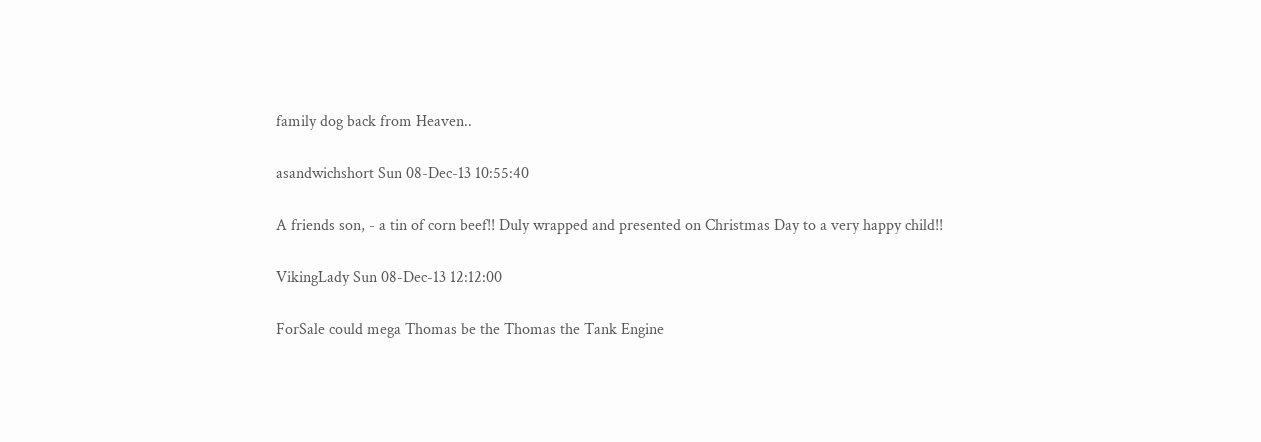family dog back from Heaven..

asandwichshort Sun 08-Dec-13 10:55:40

A friends son, - a tin of corn beef!! Duly wrapped and presented on Christmas Day to a very happy child!!

VikingLady Sun 08-Dec-13 12:12:00

ForSale could mega Thomas be the Thomas the Tank Engine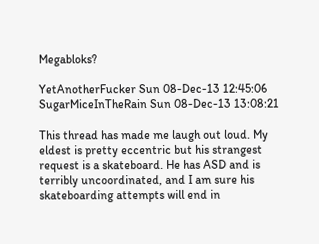Megabloks?

YetAnotherFucker Sun 08-Dec-13 12:45:06
SugarMiceInTheRain Sun 08-Dec-13 13:08:21

This thread has made me laugh out loud. My eldest is pretty eccentric but his strangest request is a skateboard. He has ASD and is terribly uncoordinated, and I am sure his skateboarding attempts will end in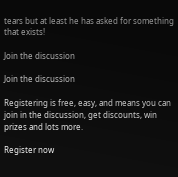tears but at least he has asked for something that exists!

Join the discussion

Join the discussion

Registering is free, easy, and means you can join in the discussion, get discounts, win prizes and lots more.

Register now